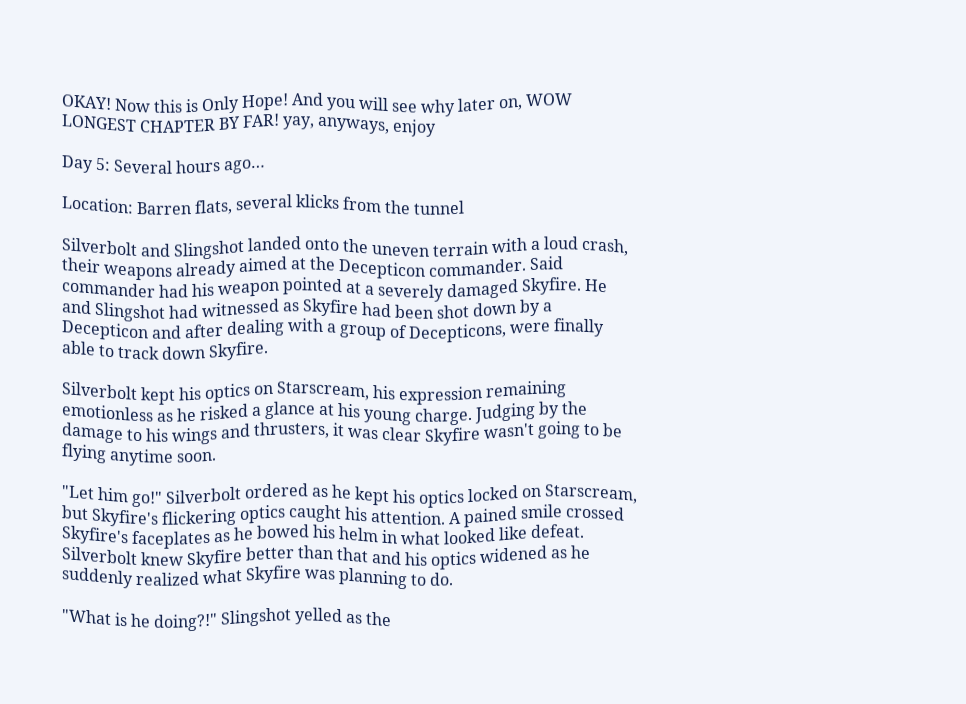OKAY! Now this is Only Hope! And you will see why later on, WOW LONGEST CHAPTER BY FAR! yay, anyways, enjoy

Day 5: Several hours ago…

Location: Barren flats, several klicks from the tunnel

Silverbolt and Slingshot landed onto the uneven terrain with a loud crash, their weapons already aimed at the Decepticon commander. Said commander had his weapon pointed at a severely damaged Skyfire. He and Slingshot had witnessed as Skyfire had been shot down by a Decepticon and after dealing with a group of Decepticons, were finally able to track down Skyfire.

Silverbolt kept his optics on Starscream, his expression remaining emotionless as he risked a glance at his young charge. Judging by the damage to his wings and thrusters, it was clear Skyfire wasn't going to be flying anytime soon.

"Let him go!" Silverbolt ordered as he kept his optics locked on Starscream, but Skyfire's flickering optics caught his attention. A pained smile crossed Skyfire's faceplates as he bowed his helm in what looked like defeat. Silverbolt knew Skyfire better than that and his optics widened as he suddenly realized what Skyfire was planning to do.

"What is he doing?!" Slingshot yelled as the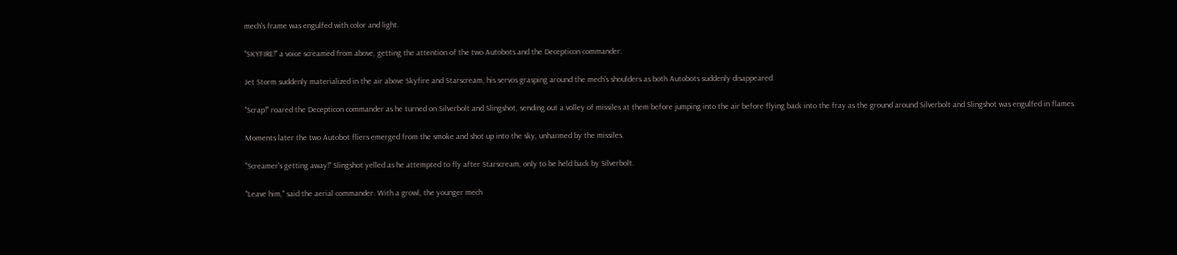mech's frame was engulfed with color and light.

"SKYFIRE!" a voice screamed from above, getting the attention of the two Autobots and the Decepticon commander.

Jet Storm suddenly materialized in the air above Skyfire and Starscream, his servos grasping around the mech's shoulders as both Autobots suddenly disappeared.

"Scrap!" roared the Decepticon commander as he turned on Silverbolt and Slingshot, sending out a volley of missiles at them before jumping into the air before flying back into the fray as the ground around Silverbolt and Slingshot was engulfed in flames.

Moments later the two Autobot fliers emerged from the smoke and shot up into the sky, unharmed by the missiles.

"Screamer's getting away!" Slingshot yelled as he attempted to fly after Starscream, only to be held back by Silverbolt.

"Leave him," said the aerial commander. With a growl, the younger mech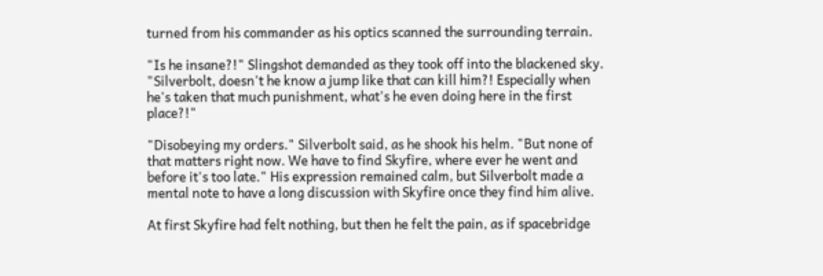turned from his commander as his optics scanned the surrounding terrain.

"Is he insane?!" Slingshot demanded as they took off into the blackened sky. "Silverbolt, doesn't he know a jump like that can kill him?! Especially when he's taken that much punishment, what's he even doing here in the first place?!"

"Disobeying my orders." Silverbolt said, as he shook his helm. "But none of that matters right now. We have to find Skyfire, where ever he went and before it's too late." His expression remained calm, but Silverbolt made a mental note to have a long discussion with Skyfire once they find him alive.

At first Skyfire had felt nothing, but then he felt the pain, as if spacebridge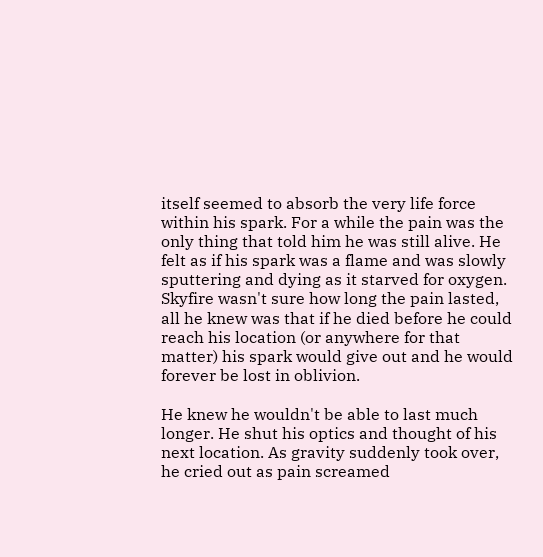itself seemed to absorb the very life force within his spark. For a while the pain was the only thing that told him he was still alive. He felt as if his spark was a flame and was slowly sputtering and dying as it starved for oxygen. Skyfire wasn't sure how long the pain lasted, all he knew was that if he died before he could reach his location (or anywhere for that matter) his spark would give out and he would forever be lost in oblivion.

He knew he wouldn't be able to last much longer. He shut his optics and thought of his next location. As gravity suddenly took over, he cried out as pain screamed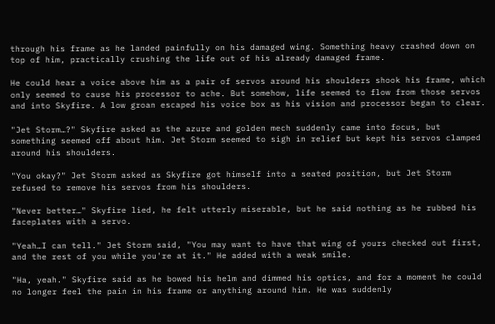through his frame as he landed painfully on his damaged wing. Something heavy crashed down on top of him, practically crushing the life out of his already damaged frame.

He could hear a voice above him as a pair of servos around his shoulders shook his frame, which only seemed to cause his processor to ache. But somehow, life seemed to flow from those servos and into Skyfire. A low groan escaped his voice box as his vision and processor began to clear.

"Jet Storm…?" Skyfire asked as the azure and golden mech suddenly came into focus, but something seemed off about him. Jet Storm seemed to sigh in relief but kept his servos clamped around his shoulders.

"You okay?" Jet Storm asked as Skyfire got himself into a seated position, but Jet Storm refused to remove his servos from his shoulders.

"Never better…" Skyfire lied, he felt utterly miserable, but he said nothing as he rubbed his faceplates with a servo.

"Yeah…I can tell." Jet Storm said, "You may want to have that wing of yours checked out first, and the rest of you while you're at it." He added with a weak smile.

"Ha, yeah." Skyfire said as he bowed his helm and dimmed his optics, and for a moment he could no longer feel the pain in his frame or anything around him. He was suddenly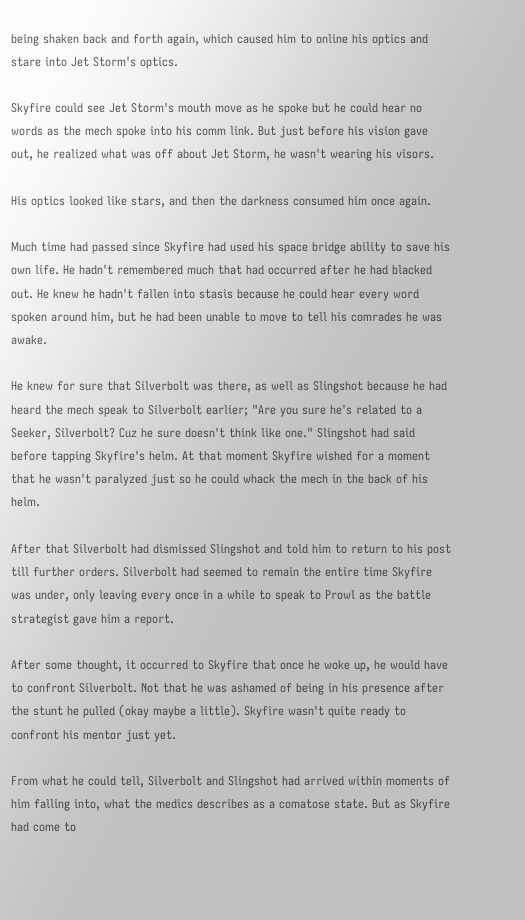being shaken back and forth again, which caused him to online his optics and stare into Jet Storm's optics.

Skyfire could see Jet Storm's mouth move as he spoke but he could hear no words as the mech spoke into his comm link. But just before his vision gave out, he realized what was off about Jet Storm, he wasn't wearing his visors.

His optics looked like stars, and then the darkness consumed him once again.

Much time had passed since Skyfire had used his space bridge ability to save his own life. He hadn't remembered much that had occurred after he had blacked out. He knew he hadn't fallen into stasis because he could hear every word spoken around him, but he had been unable to move to tell his comrades he was awake.

He knew for sure that Silverbolt was there, as well as Slingshot because he had heard the mech speak to Silverbolt earlier; "Are you sure he's related to a Seeker, Silverbolt? Cuz he sure doesn't think like one." Slingshot had said before tapping Skyfire's helm. At that moment Skyfire wished for a moment that he wasn't paralyzed just so he could whack the mech in the back of his helm.

After that Silverbolt had dismissed Slingshot and told him to return to his post till further orders. Silverbolt had seemed to remain the entire time Skyfire was under, only leaving every once in a while to speak to Prowl as the battle strategist gave him a report.

After some thought, it occurred to Skyfire that once he woke up, he would have to confront Silverbolt. Not that he was ashamed of being in his presence after the stunt he pulled (okay maybe a little). Skyfire wasn't quite ready to confront his mentor just yet.

From what he could tell, Silverbolt and Slingshot had arrived within moments of him falling into, what the medics describes as a comatose state. But as Skyfire had come to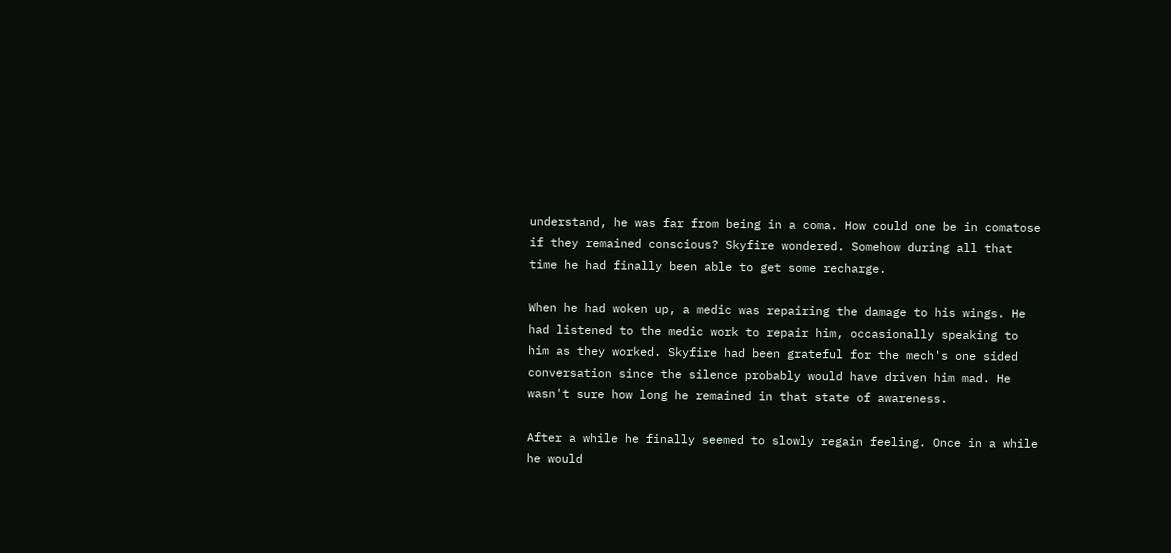understand, he was far from being in a coma. How could one be in comatose if they remained conscious? Skyfire wondered. Somehow during all that time he had finally been able to get some recharge.

When he had woken up, a medic was repairing the damage to his wings. He had listened to the medic work to repair him, occasionally speaking to him as they worked. Skyfire had been grateful for the mech's one sided conversation since the silence probably would have driven him mad. He wasn't sure how long he remained in that state of awareness.

After a while he finally seemed to slowly regain feeling. Once in a while he would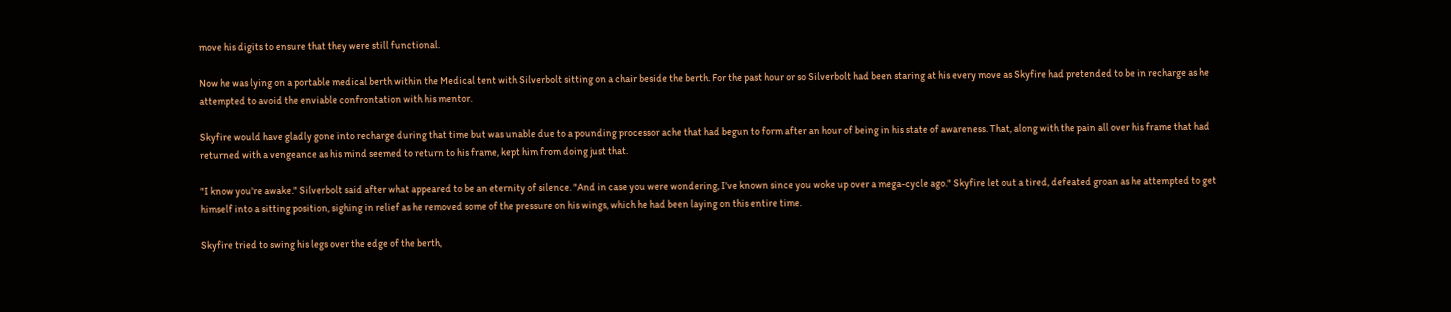move his digits to ensure that they were still functional.

Now he was lying on a portable medical berth within the Medical tent with Silverbolt sitting on a chair beside the berth. For the past hour or so Silverbolt had been staring at his every move as Skyfire had pretended to be in recharge as he attempted to avoid the enviable confrontation with his mentor.

Skyfire would have gladly gone into recharge during that time but was unable due to a pounding processor ache that had begun to form after an hour of being in his state of awareness. That, along with the pain all over his frame that had returned with a vengeance as his mind seemed to return to his frame, kept him from doing just that.

"I know you're awake." Silverbolt said after what appeared to be an eternity of silence. "And in case you were wondering, I've known since you woke up over a mega-cycle ago." Skyfire let out a tired, defeated groan as he attempted to get himself into a sitting position, sighing in relief as he removed some of the pressure on his wings, which he had been laying on this entire time.

Skyfire tried to swing his legs over the edge of the berth,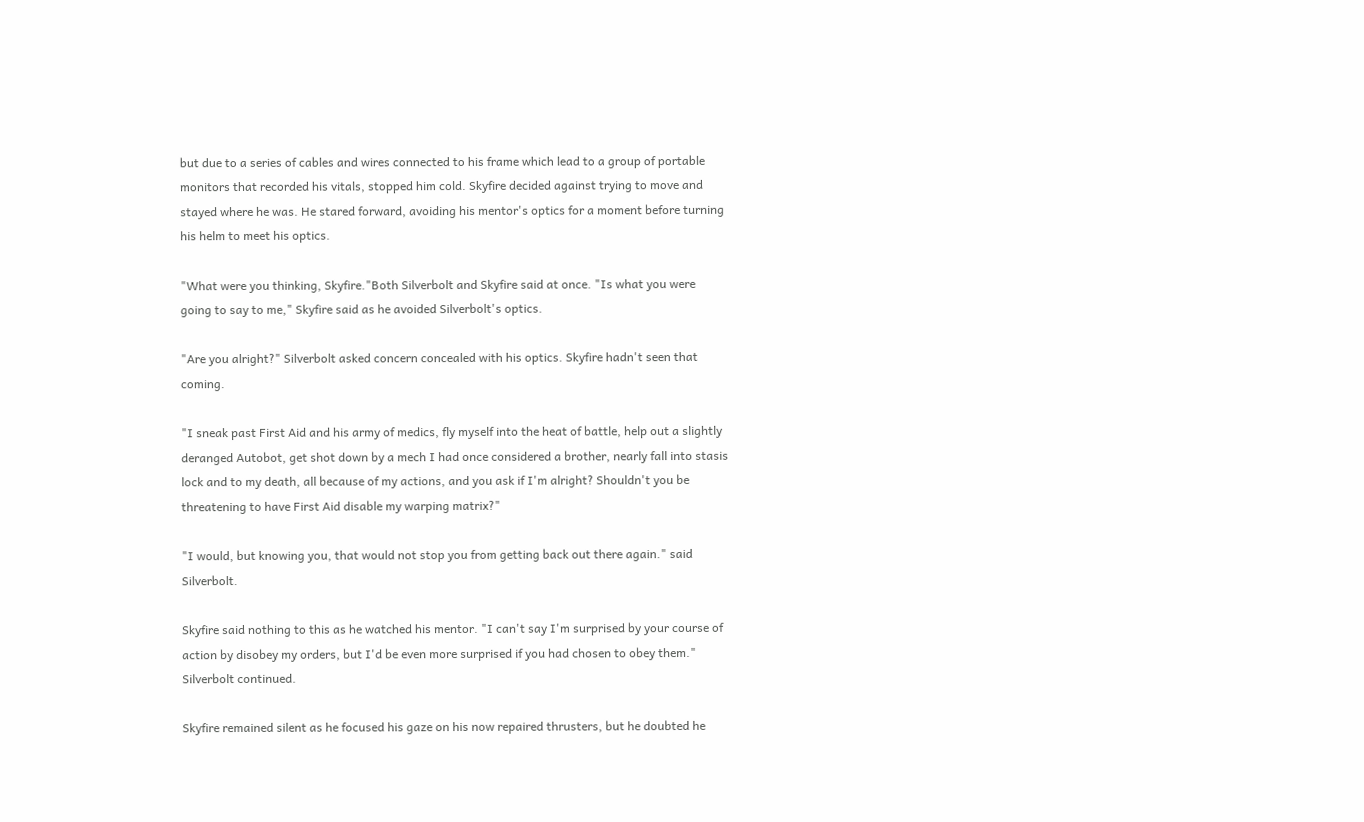but due to a series of cables and wires connected to his frame which lead to a group of portable monitors that recorded his vitals, stopped him cold. Skyfire decided against trying to move and stayed where he was. He stared forward, avoiding his mentor's optics for a moment before turning his helm to meet his optics.

"What were you thinking, Skyfire."Both Silverbolt and Skyfire said at once. "Is what you were going to say to me," Skyfire said as he avoided Silverbolt's optics.

"Are you alright?" Silverbolt asked concern concealed with his optics. Skyfire hadn't seen that coming.

"I sneak past First Aid and his army of medics, fly myself into the heat of battle, help out a slightly deranged Autobot, get shot down by a mech I had once considered a brother, nearly fall into stasis lock and to my death, all because of my actions, and you ask if I'm alright? Shouldn't you be threatening to have First Aid disable my warping matrix?"

"I would, but knowing you, that would not stop you from getting back out there again." said Silverbolt.

Skyfire said nothing to this as he watched his mentor. "I can't say I'm surprised by your course of action by disobey my orders, but I'd be even more surprised if you had chosen to obey them." Silverbolt continued.

Skyfire remained silent as he focused his gaze on his now repaired thrusters, but he doubted he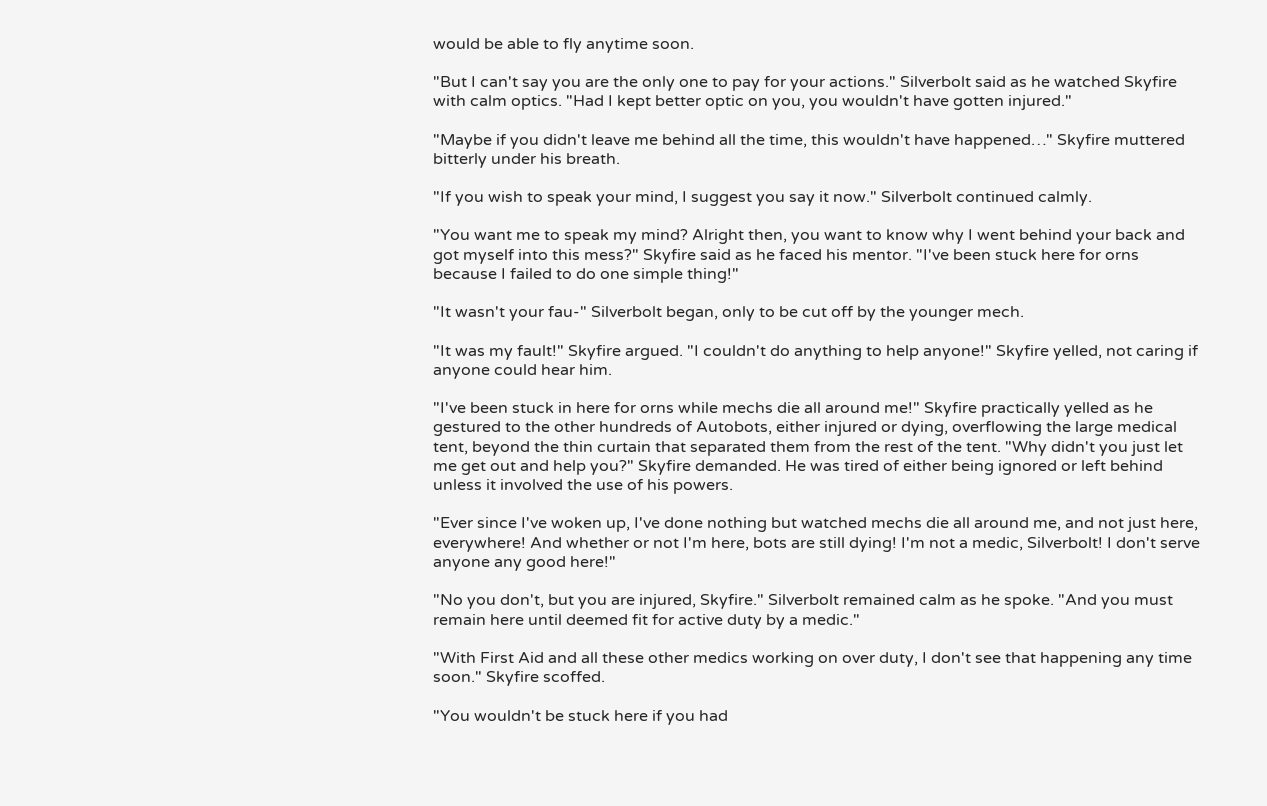would be able to fly anytime soon.

"But I can't say you are the only one to pay for your actions." Silverbolt said as he watched Skyfire with calm optics. "Had I kept better optic on you, you wouldn't have gotten injured."

"Maybe if you didn't leave me behind all the time, this wouldn't have happened…" Skyfire muttered bitterly under his breath.

"If you wish to speak your mind, I suggest you say it now." Silverbolt continued calmly.

"You want me to speak my mind? Alright then, you want to know why I went behind your back and got myself into this mess?" Skyfire said as he faced his mentor. "I've been stuck here for orns because I failed to do one simple thing!"

"It wasn't your fau-" Silverbolt began, only to be cut off by the younger mech.

"It was my fault!" Skyfire argued. "I couldn't do anything to help anyone!" Skyfire yelled, not caring if anyone could hear him.

"I've been stuck in here for orns while mechs die all around me!" Skyfire practically yelled as he gestured to the other hundreds of Autobots, either injured or dying, overflowing the large medical tent, beyond the thin curtain that separated them from the rest of the tent. "Why didn't you just let me get out and help you?" Skyfire demanded. He was tired of either being ignored or left behind unless it involved the use of his powers.

"Ever since I've woken up, I've done nothing but watched mechs die all around me, and not just here, everywhere! And whether or not I'm here, bots are still dying! I'm not a medic, Silverbolt! I don't serve anyone any good here!"

"No you don't, but you are injured, Skyfire." Silverbolt remained calm as he spoke. "And you must remain here until deemed fit for active duty by a medic."

"With First Aid and all these other medics working on over duty, I don't see that happening any time soon." Skyfire scoffed.

"You wouldn't be stuck here if you had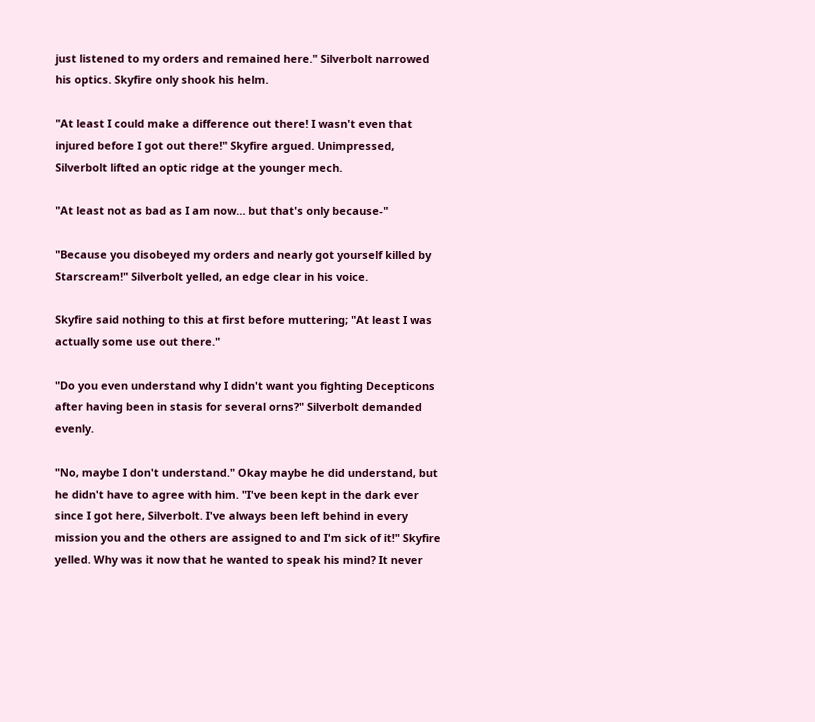just listened to my orders and remained here." Silverbolt narrowed his optics. Skyfire only shook his helm.

"At least I could make a difference out there! I wasn't even that injured before I got out there!" Skyfire argued. Unimpressed, Silverbolt lifted an optic ridge at the younger mech.

"At least not as bad as I am now… but that's only because-"

"Because you disobeyed my orders and nearly got yourself killed by Starscream!" Silverbolt yelled, an edge clear in his voice.

Skyfire said nothing to this at first before muttering; "At least I was actually some use out there."

"Do you even understand why I didn't want you fighting Decepticons after having been in stasis for several orns?" Silverbolt demanded evenly.

"No, maybe I don't understand." Okay maybe he did understand, but he didn't have to agree with him. "I've been kept in the dark ever since I got here, Silverbolt. I've always been left behind in every mission you and the others are assigned to and I'm sick of it!" Skyfire yelled. Why was it now that he wanted to speak his mind? It never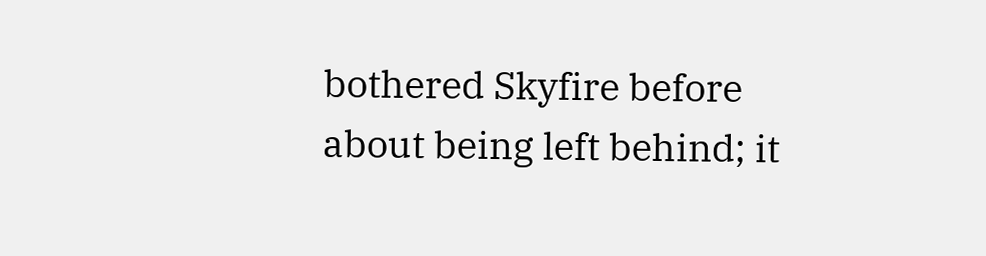bothered Skyfire before about being left behind; it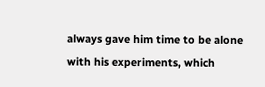always gave him time to be alone with his experiments, which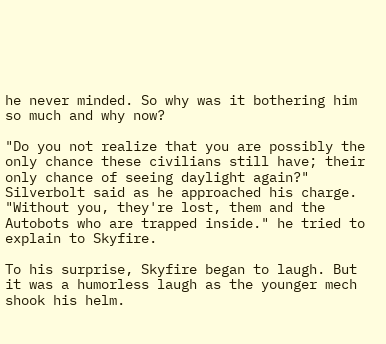he never minded. So why was it bothering him so much and why now?

"Do you not realize that you are possibly the only chance these civilians still have; their only chance of seeing daylight again?" Silverbolt said as he approached his charge. "Without you, they're lost, them and the Autobots who are trapped inside." he tried to explain to Skyfire.

To his surprise, Skyfire began to laugh. But it was a humorless laugh as the younger mech shook his helm.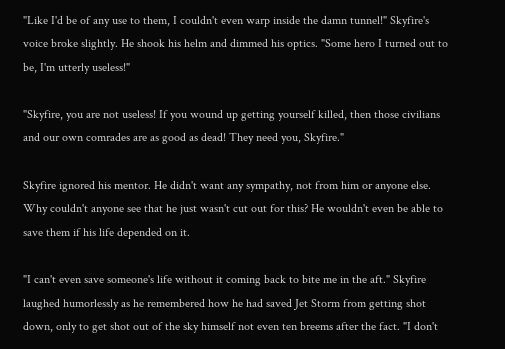"Like I'd be of any use to them, I couldn't even warp inside the damn tunnel!" Skyfire's voice broke slightly. He shook his helm and dimmed his optics. "Some hero I turned out to be, I'm utterly useless!"

"Skyfire, you are not useless! If you wound up getting yourself killed, then those civilians and our own comrades are as good as dead! They need you, Skyfire."

Skyfire ignored his mentor. He didn't want any sympathy, not from him or anyone else. Why couldn't anyone see that he just wasn't cut out for this? He wouldn't even be able to save them if his life depended on it.

"I can't even save someone's life without it coming back to bite me in the aft." Skyfire laughed humorlessly as he remembered how he had saved Jet Storm from getting shot down, only to get shot out of the sky himself not even ten breems after the fact. "I don't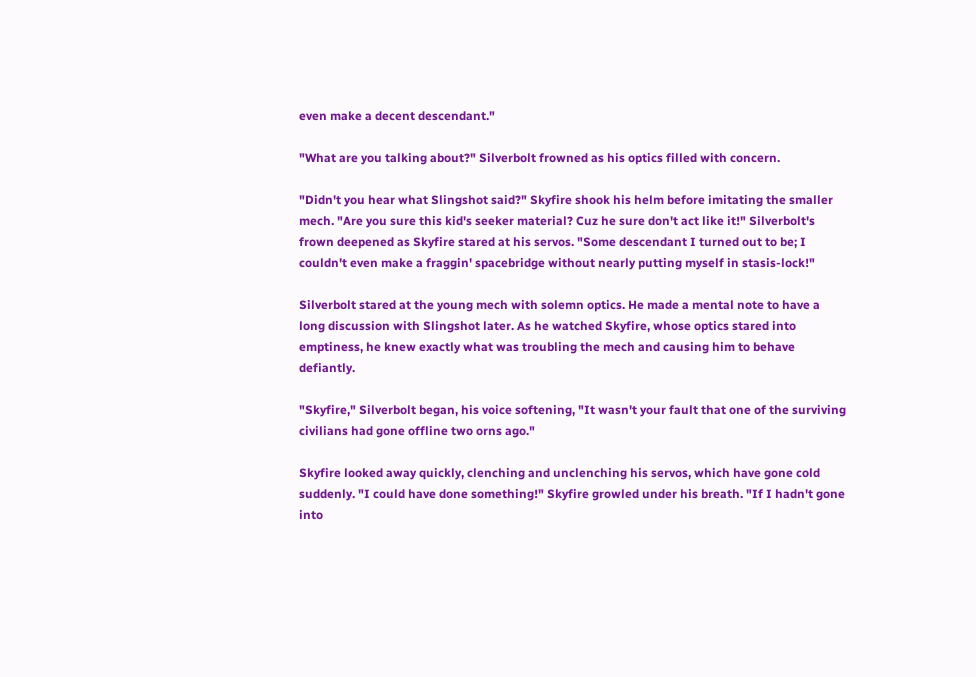even make a decent descendant."

"What are you talking about?" Silverbolt frowned as his optics filled with concern.

"Didn't you hear what Slingshot said?" Skyfire shook his helm before imitating the smaller mech. "Are you sure this kid's seeker material? Cuz he sure don't act like it!" Silverbolt's frown deepened as Skyfire stared at his servos. "Some descendant I turned out to be; I couldn't even make a fraggin' spacebridge without nearly putting myself in stasis-lock!"

Silverbolt stared at the young mech with solemn optics. He made a mental note to have a long discussion with Slingshot later. As he watched Skyfire, whose optics stared into emptiness, he knew exactly what was troubling the mech and causing him to behave defiantly.

"Skyfire," Silverbolt began, his voice softening, "It wasn't your fault that one of the surviving civilians had gone offline two orns ago."

Skyfire looked away quickly, clenching and unclenching his servos, which have gone cold suddenly. "I could have done something!" Skyfire growled under his breath. "If I hadn't gone into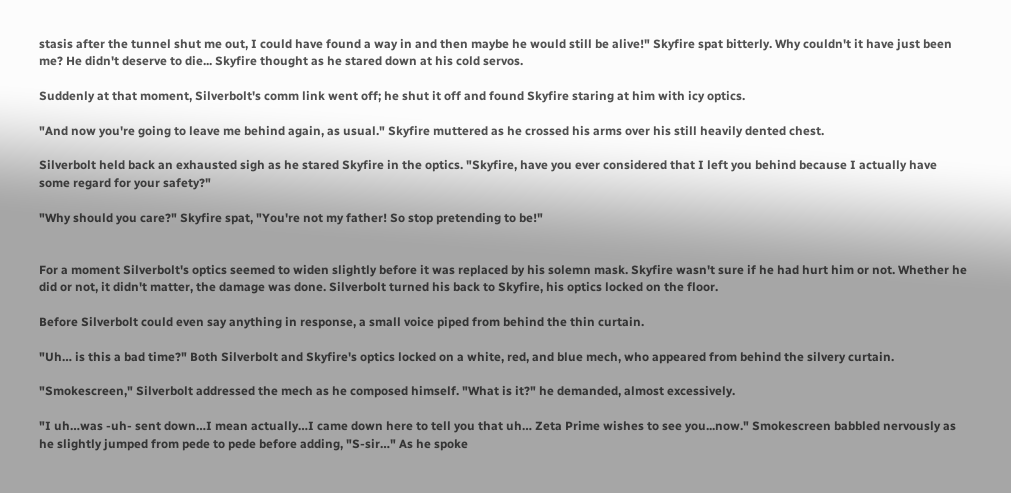stasis after the tunnel shut me out, I could have found a way in and then maybe he would still be alive!" Skyfire spat bitterly. Why couldn't it have just been me? He didn't deserve to die... Skyfire thought as he stared down at his cold servos.

Suddenly at that moment, Silverbolt's comm link went off; he shut it off and found Skyfire staring at him with icy optics.

"And now you're going to leave me behind again, as usual." Skyfire muttered as he crossed his arms over his still heavily dented chest.

Silverbolt held back an exhausted sigh as he stared Skyfire in the optics. "Skyfire, have you ever considered that I left you behind because I actually have some regard for your safety?"

"Why should you care?" Skyfire spat, "You're not my father! So stop pretending to be!"


For a moment Silverbolt's optics seemed to widen slightly before it was replaced by his solemn mask. Skyfire wasn't sure if he had hurt him or not. Whether he did or not, it didn't matter, the damage was done. Silverbolt turned his back to Skyfire, his optics locked on the floor.

Before Silverbolt could even say anything in response, a small voice piped from behind the thin curtain.

"Uh… is this a bad time?" Both Silverbolt and Skyfire's optics locked on a white, red, and blue mech, who appeared from behind the silvery curtain.

"Smokescreen," Silverbolt addressed the mech as he composed himself. "What is it?" he demanded, almost excessively.

"I uh…was -uh- sent down…I mean actually…I came down here to tell you that uh… Zeta Prime wishes to see you...now." Smokescreen babbled nervously as he slightly jumped from pede to pede before adding, "S-sir…" As he spoke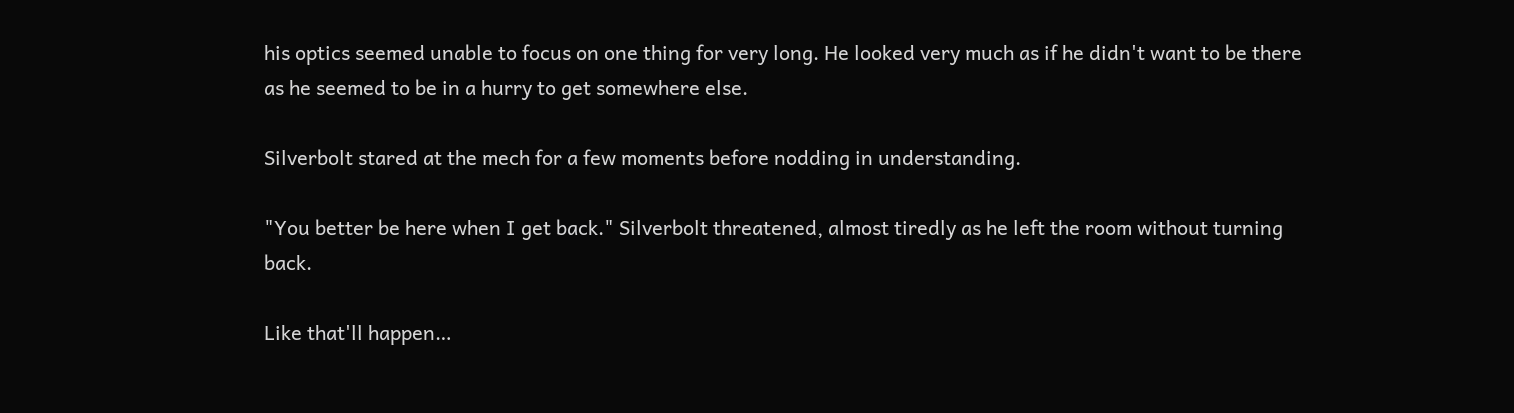his optics seemed unable to focus on one thing for very long. He looked very much as if he didn't want to be there as he seemed to be in a hurry to get somewhere else.

Silverbolt stared at the mech for a few moments before nodding in understanding.

"You better be here when I get back." Silverbolt threatened, almost tiredly as he left the room without turning back.

Like that'll happen…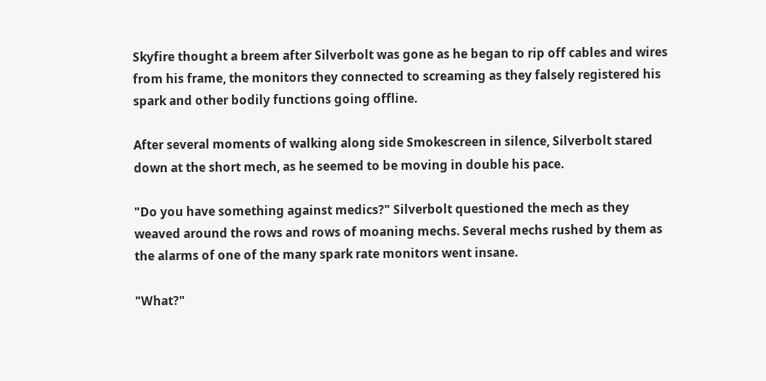Skyfire thought a breem after Silverbolt was gone as he began to rip off cables and wires from his frame, the monitors they connected to screaming as they falsely registered his spark and other bodily functions going offline.

After several moments of walking along side Smokescreen in silence, Silverbolt stared down at the short mech, as he seemed to be moving in double his pace.

"Do you have something against medics?" Silverbolt questioned the mech as they weaved around the rows and rows of moaning mechs. Several mechs rushed by them as the alarms of one of the many spark rate monitors went insane.

"What?"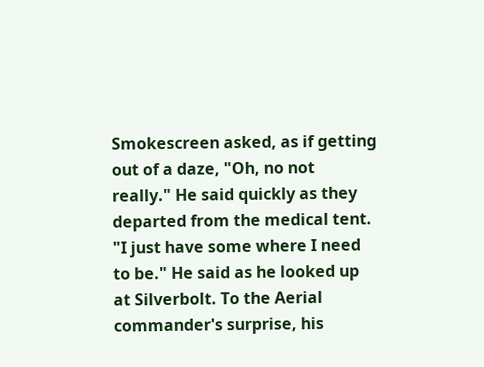Smokescreen asked, as if getting out of a daze, "Oh, no not really." He said quickly as they departed from the medical tent. "I just have some where I need to be." He said as he looked up at Silverbolt. To the Aerial commander's surprise, his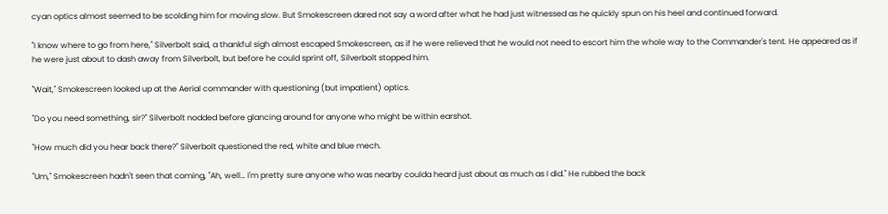cyan optics almost seemed to be scolding him for moving slow. But Smokescreen dared not say a word after what he had just witnessed as he quickly spun on his heel and continued forward.

"I know where to go from here," Silverbolt said, a thankful sigh almost escaped Smokescreen, as if he were relieved that he would not need to escort him the whole way to the Commander's tent. He appeared as if he were just about to dash away from Silverbolt, but before he could sprint off, Silverbolt stopped him.

"Wait," Smokescreen looked up at the Aerial commander with questioning (but impatient) optics.

"Do you need something, sir?" Silverbolt nodded before glancing around for anyone who might be within earshot.

"How much did you hear back there?" Silverbolt questioned the red, white and blue mech.

"Um," Smokescreen hadn't seen that coming, "Ah, well… I'm pretty sure anyone who was nearby coulda heard just about as much as I did." He rubbed the back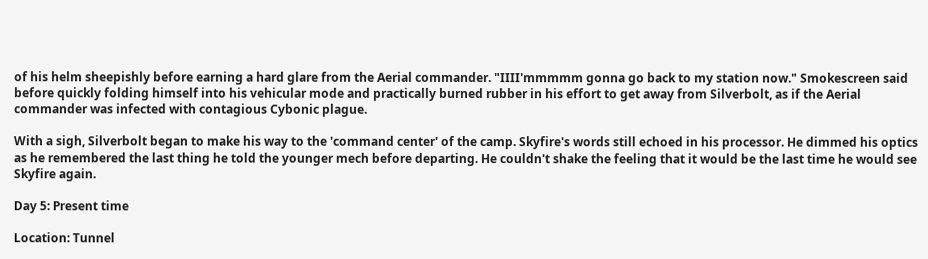of his helm sheepishly before earning a hard glare from the Aerial commander. "IIII'mmmmm gonna go back to my station now." Smokescreen said before quickly folding himself into his vehicular mode and practically burned rubber in his effort to get away from Silverbolt, as if the Aerial commander was infected with contagious Cybonic plague.

With a sigh, Silverbolt began to make his way to the 'command center' of the camp. Skyfire's words still echoed in his processor. He dimmed his optics as he remembered the last thing he told the younger mech before departing. He couldn't shake the feeling that it would be the last time he would see Skyfire again.

Day 5: Present time

Location: Tunnel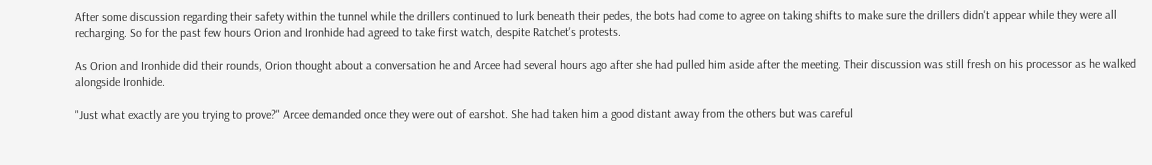After some discussion regarding their safety within the tunnel while the drillers continued to lurk beneath their pedes, the bots had come to agree on taking shifts to make sure the drillers didn't appear while they were all recharging. So for the past few hours Orion and Ironhide had agreed to take first watch, despite Ratchet's protests.

As Orion and Ironhide did their rounds, Orion thought about a conversation he and Arcee had several hours ago after she had pulled him aside after the meeting. Their discussion was still fresh on his processor as he walked alongside Ironhide.

"Just what exactly are you trying to prove?" Arcee demanded once they were out of earshot. She had taken him a good distant away from the others but was careful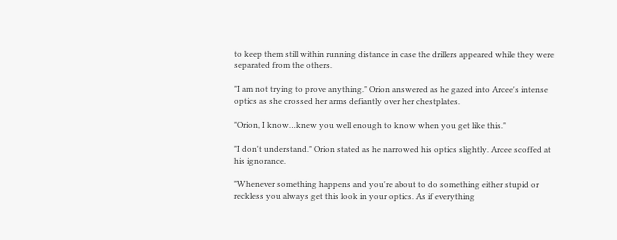to keep them still within running distance in case the drillers appeared while they were separated from the others.

"I am not trying to prove anything." Orion answered as he gazed into Arcee's intense optics as she crossed her arms defiantly over her chestplates.

"Orion, I know…knew you well enough to know when you get like this."

"I don't understand." Orion stated as he narrowed his optics slightly. Arcee scoffed at his ignorance.

"Whenever something happens and you're about to do something either stupid or reckless you always get this look in your optics. As if everything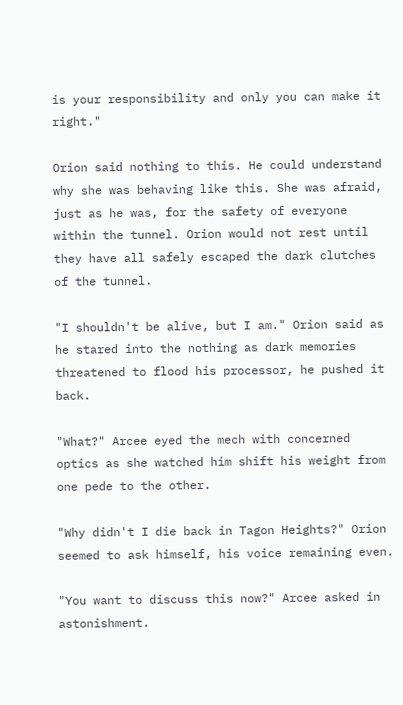is your responsibility and only you can make it right."

Orion said nothing to this. He could understand why she was behaving like this. She was afraid, just as he was, for the safety of everyone within the tunnel. Orion would not rest until they have all safely escaped the dark clutches of the tunnel.

"I shouldn't be alive, but I am." Orion said as he stared into the nothing as dark memories threatened to flood his processor, he pushed it back.

"What?" Arcee eyed the mech with concerned optics as she watched him shift his weight from one pede to the other.

"Why didn't I die back in Tagon Heights?" Orion seemed to ask himself, his voice remaining even.

"You want to discuss this now?" Arcee asked in astonishment.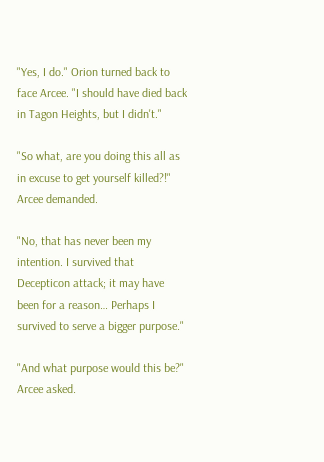"Yes, I do." Orion turned back to face Arcee. "I should have died back in Tagon Heights, but I didn't."

"So what, are you doing this all as in excuse to get yourself killed?!" Arcee demanded.

"No, that has never been my intention. I survived that Decepticon attack; it may have been for a reason… Perhaps I survived to serve a bigger purpose."

"And what purpose would this be?" Arcee asked.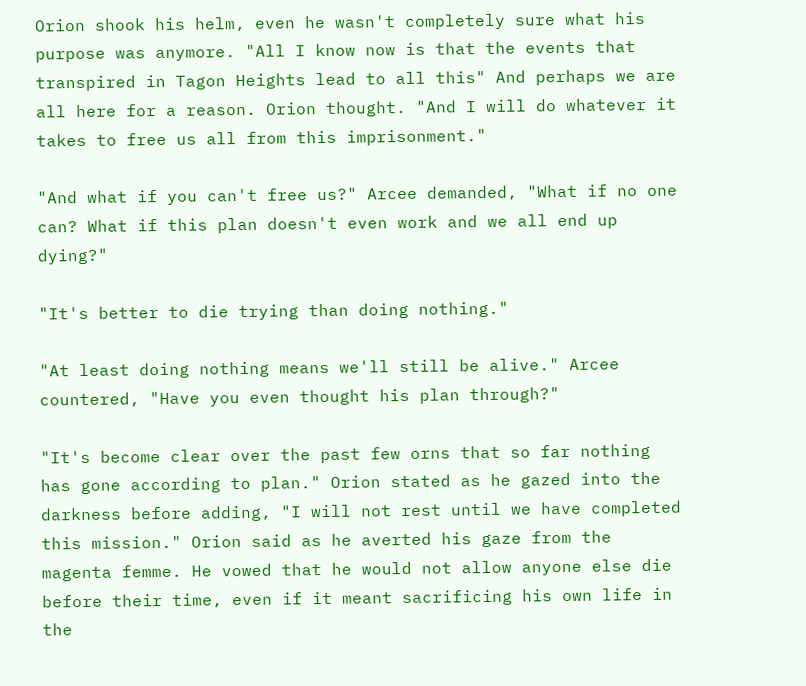Orion shook his helm, even he wasn't completely sure what his purpose was anymore. "All I know now is that the events that transpired in Tagon Heights lead to all this" And perhaps we are all here for a reason. Orion thought. "And I will do whatever it takes to free us all from this imprisonment."

"And what if you can't free us?" Arcee demanded, "What if no one can? What if this plan doesn't even work and we all end up dying?"

"It's better to die trying than doing nothing."

"At least doing nothing means we'll still be alive." Arcee countered, "Have you even thought his plan through?"

"It's become clear over the past few orns that so far nothing has gone according to plan." Orion stated as he gazed into the darkness before adding, "I will not rest until we have completed this mission." Orion said as he averted his gaze from the magenta femme. He vowed that he would not allow anyone else die before their time, even if it meant sacrificing his own life in the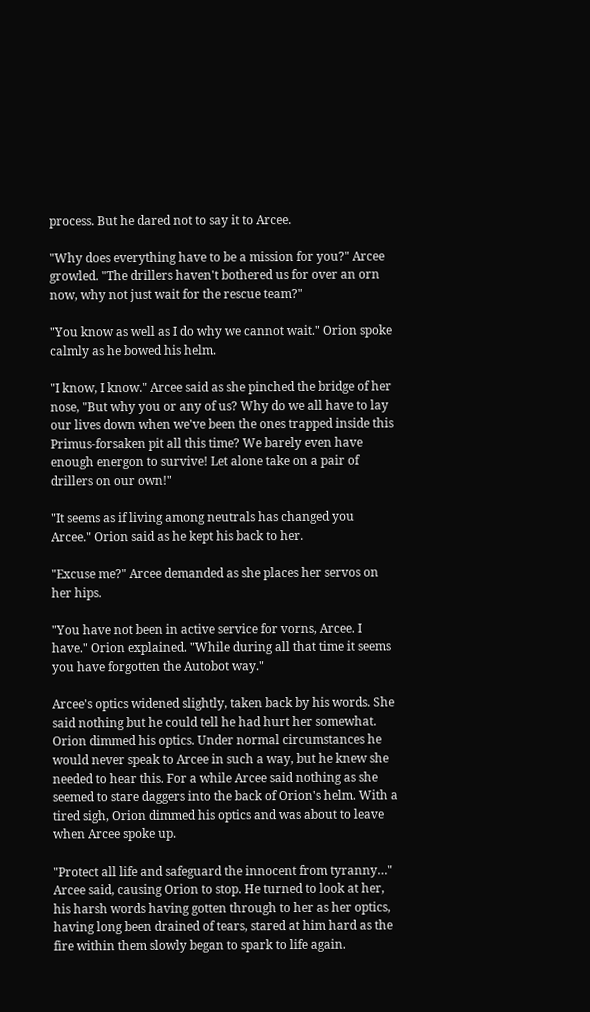process. But he dared not to say it to Arcee.

"Why does everything have to be a mission for you?" Arcee growled. "The drillers haven't bothered us for over an orn now, why not just wait for the rescue team?"

"You know as well as I do why we cannot wait." Orion spoke calmly as he bowed his helm.

"I know, I know." Arcee said as she pinched the bridge of her nose, "But why you or any of us? Why do we all have to lay our lives down when we've been the ones trapped inside this Primus-forsaken pit all this time? We barely even have enough energon to survive! Let alone take on a pair of drillers on our own!"

"It seems as if living among neutrals has changed you Arcee." Orion said as he kept his back to her.

"Excuse me?" Arcee demanded as she places her servos on her hips.

"You have not been in active service for vorns, Arcee. I have." Orion explained. "While during all that time it seems you have forgotten the Autobot way."

Arcee's optics widened slightly, taken back by his words. She said nothing but he could tell he had hurt her somewhat. Orion dimmed his optics. Under normal circumstances he would never speak to Arcee in such a way, but he knew she needed to hear this. For a while Arcee said nothing as she seemed to stare daggers into the back of Orion's helm. With a tired sigh, Orion dimmed his optics and was about to leave when Arcee spoke up.

"Protect all life and safeguard the innocent from tyranny…" Arcee said, causing Orion to stop. He turned to look at her, his harsh words having gotten through to her as her optics, having long been drained of tears, stared at him hard as the fire within them slowly began to spark to life again.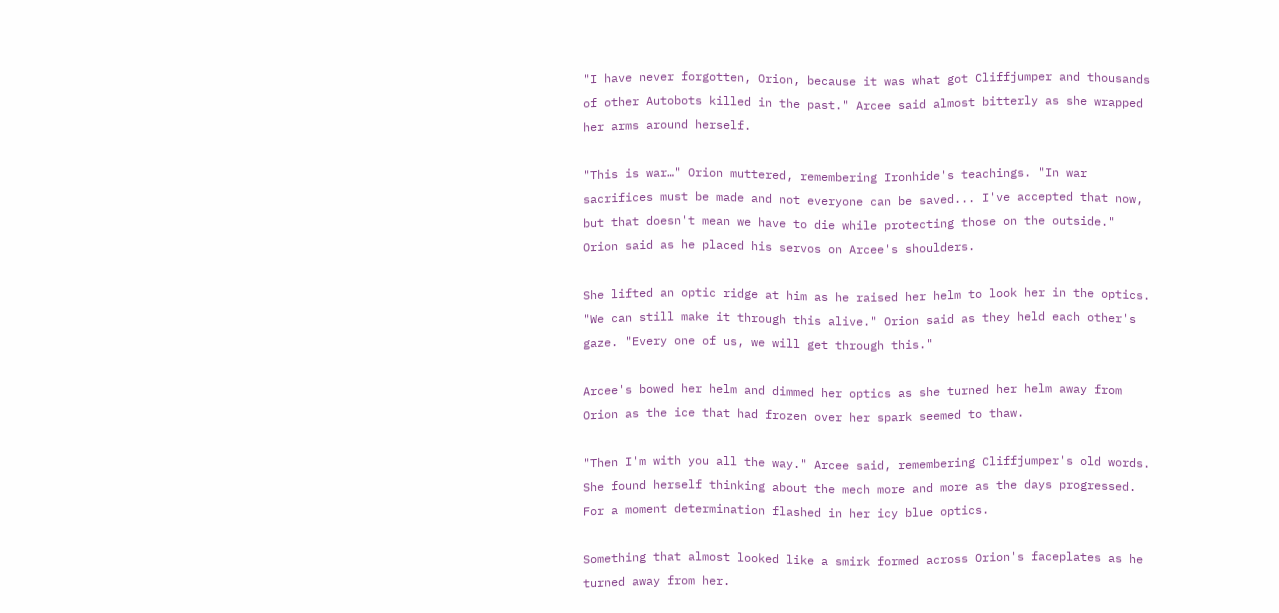"I have never forgotten, Orion, because it was what got Cliffjumper and thousands of other Autobots killed in the past." Arcee said almost bitterly as she wrapped her arms around herself.

"This is war…" Orion muttered, remembering Ironhide's teachings. "In war sacrifices must be made and not everyone can be saved... I've accepted that now, but that doesn't mean we have to die while protecting those on the outside." Orion said as he placed his servos on Arcee's shoulders.

She lifted an optic ridge at him as he raised her helm to look her in the optics. "We can still make it through this alive." Orion said as they held each other's gaze. "Every one of us, we will get through this."

Arcee's bowed her helm and dimmed her optics as she turned her helm away from Orion as the ice that had frozen over her spark seemed to thaw.

"Then I'm with you all the way." Arcee said, remembering Cliffjumper's old words. She found herself thinking about the mech more and more as the days progressed. For a moment determination flashed in her icy blue optics.

Something that almost looked like a smirk formed across Orion's faceplates as he turned away from her.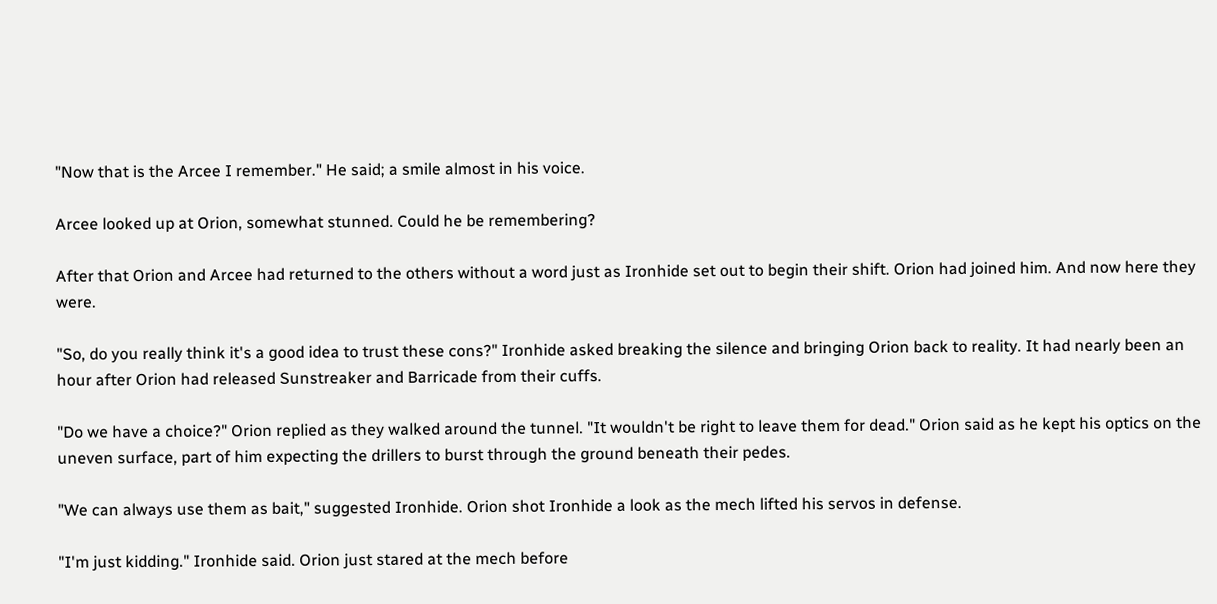"Now that is the Arcee I remember." He said; a smile almost in his voice.

Arcee looked up at Orion, somewhat stunned. Could he be remembering?

After that Orion and Arcee had returned to the others without a word just as Ironhide set out to begin their shift. Orion had joined him. And now here they were.

"So, do you really think it's a good idea to trust these cons?" Ironhide asked breaking the silence and bringing Orion back to reality. It had nearly been an hour after Orion had released Sunstreaker and Barricade from their cuffs.

"Do we have a choice?" Orion replied as they walked around the tunnel. "It wouldn't be right to leave them for dead." Orion said as he kept his optics on the uneven surface, part of him expecting the drillers to burst through the ground beneath their pedes.

"We can always use them as bait," suggested Ironhide. Orion shot Ironhide a look as the mech lifted his servos in defense.

"I'm just kidding." Ironhide said. Orion just stared at the mech before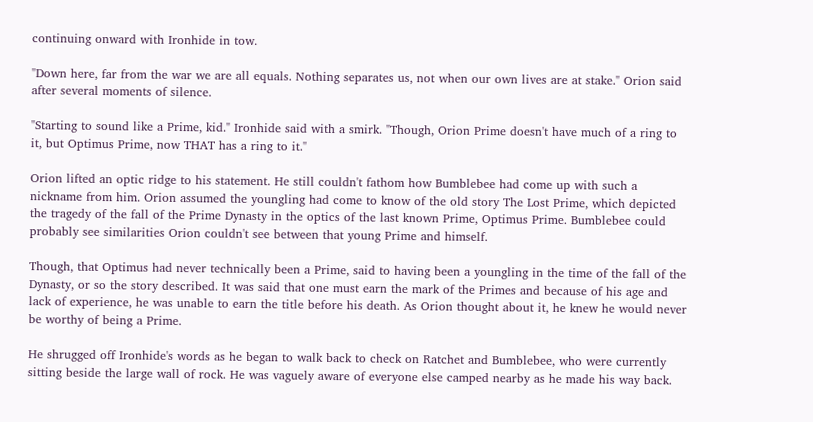continuing onward with Ironhide in tow.

"Down here, far from the war we are all equals. Nothing separates us, not when our own lives are at stake." Orion said after several moments of silence.

"Starting to sound like a Prime, kid." Ironhide said with a smirk. "Though, Orion Prime doesn't have much of a ring to it, but Optimus Prime, now THAT has a ring to it."

Orion lifted an optic ridge to his statement. He still couldn't fathom how Bumblebee had come up with such a nickname from him. Orion assumed the youngling had come to know of the old story The Lost Prime, which depicted the tragedy of the fall of the Prime Dynasty in the optics of the last known Prime, Optimus Prime. Bumblebee could probably see similarities Orion couldn't see between that young Prime and himself.

Though, that Optimus had never technically been a Prime, said to having been a youngling in the time of the fall of the Dynasty, or so the story described. It was said that one must earn the mark of the Primes and because of his age and lack of experience, he was unable to earn the title before his death. As Orion thought about it, he knew he would never be worthy of being a Prime.

He shrugged off Ironhide's words as he began to walk back to check on Ratchet and Bumblebee, who were currently sitting beside the large wall of rock. He was vaguely aware of everyone else camped nearby as he made his way back.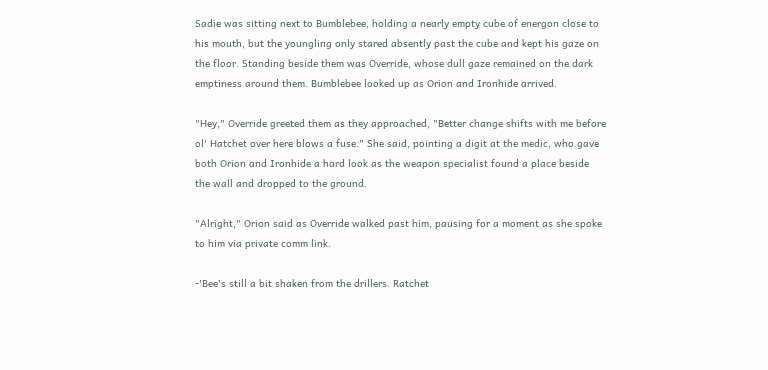Sadie was sitting next to Bumblebee, holding a nearly empty cube of energon close to his mouth, but the youngling only stared absently past the cube and kept his gaze on the floor. Standing beside them was Override, whose dull gaze remained on the dark emptiness around them. Bumblebee looked up as Orion and Ironhide arrived.

"Hey," Override greeted them as they approached, "Better change shifts with me before ol' Hatchet over here blows a fuse." She said, pointing a digit at the medic, who gave both Orion and Ironhide a hard look as the weapon specialist found a place beside the wall and dropped to the ground.

"Alright," Orion said as Override walked past him, pausing for a moment as she spoke to him via private comm link.

-'Bee's still a bit shaken from the drillers. Ratchet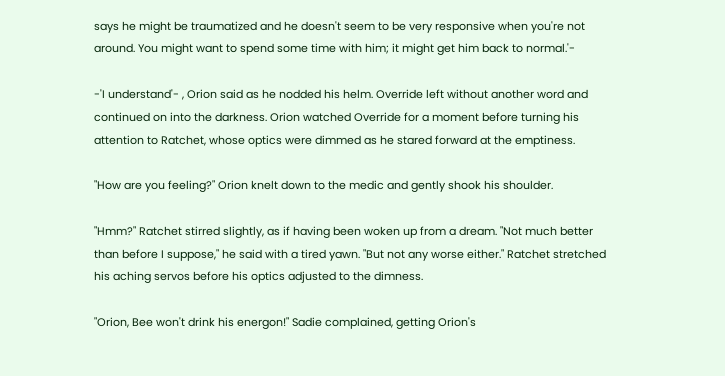says he might be traumatized and he doesn't seem to be very responsive when you're not around. You might want to spend some time with him; it might get him back to normal.'-

-'I understand'- , Orion said as he nodded his helm. Override left without another word and continued on into the darkness. Orion watched Override for a moment before turning his attention to Ratchet, whose optics were dimmed as he stared forward at the emptiness.

"How are you feeling?" Orion knelt down to the medic and gently shook his shoulder.

"Hmm?" Ratchet stirred slightly, as if having been woken up from a dream. "Not much better than before I suppose," he said with a tired yawn. "But not any worse either." Ratchet stretched his aching servos before his optics adjusted to the dimness.

"Orion, Bee won't drink his energon!" Sadie complained, getting Orion's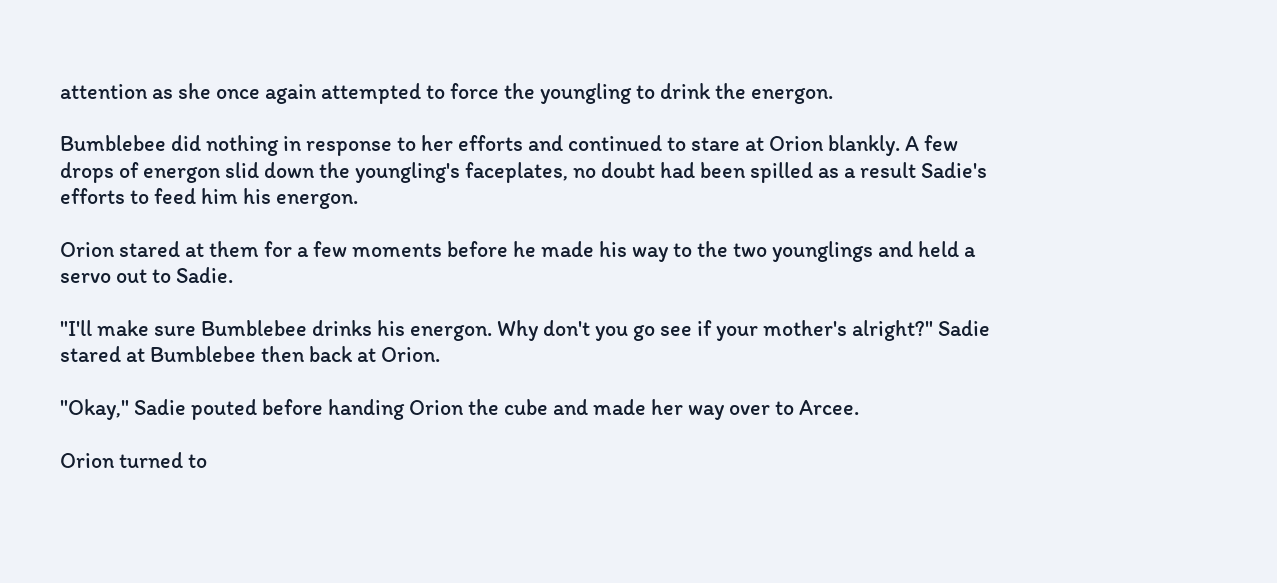attention as she once again attempted to force the youngling to drink the energon.

Bumblebee did nothing in response to her efforts and continued to stare at Orion blankly. A few drops of energon slid down the youngling's faceplates, no doubt had been spilled as a result Sadie's efforts to feed him his energon.

Orion stared at them for a few moments before he made his way to the two younglings and held a servo out to Sadie.

"I'll make sure Bumblebee drinks his energon. Why don't you go see if your mother's alright?" Sadie stared at Bumblebee then back at Orion.

"Okay," Sadie pouted before handing Orion the cube and made her way over to Arcee.

Orion turned to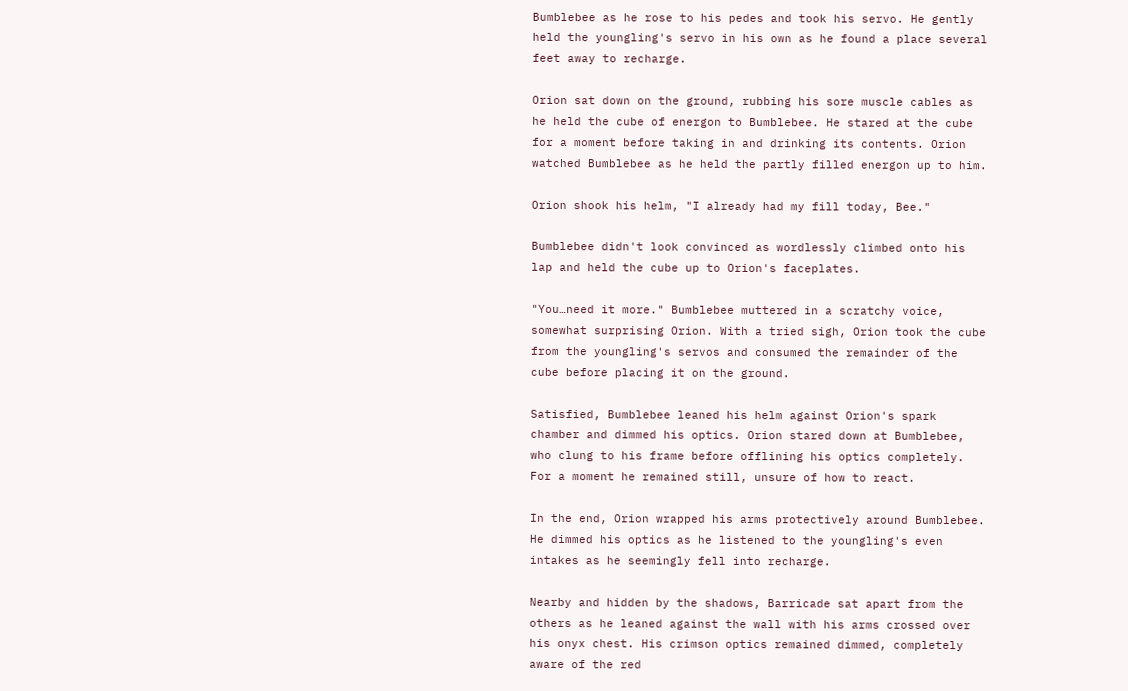Bumblebee as he rose to his pedes and took his servo. He gently held the youngling's servo in his own as he found a place several feet away to recharge.

Orion sat down on the ground, rubbing his sore muscle cables as he held the cube of energon to Bumblebee. He stared at the cube for a moment before taking in and drinking its contents. Orion watched Bumblebee as he held the partly filled energon up to him.

Orion shook his helm, "I already had my fill today, Bee."

Bumblebee didn't look convinced as wordlessly climbed onto his lap and held the cube up to Orion's faceplates.

"You…need it more." Bumblebee muttered in a scratchy voice, somewhat surprising Orion. With a tried sigh, Orion took the cube from the youngling's servos and consumed the remainder of the cube before placing it on the ground.

Satisfied, Bumblebee leaned his helm against Orion's spark chamber and dimmed his optics. Orion stared down at Bumblebee, who clung to his frame before offlining his optics completely. For a moment he remained still, unsure of how to react.

In the end, Orion wrapped his arms protectively around Bumblebee. He dimmed his optics as he listened to the youngling's even intakes as he seemingly fell into recharge.

Nearby and hidden by the shadows, Barricade sat apart from the others as he leaned against the wall with his arms crossed over his onyx chest. His crimson optics remained dimmed, completely aware of the red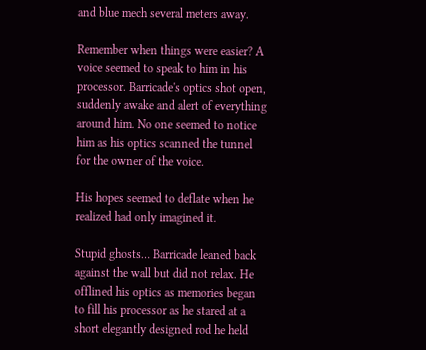and blue mech several meters away.

Remember when things were easier? A voice seemed to speak to him in his processor. Barricade's optics shot open, suddenly awake and alert of everything around him. No one seemed to notice him as his optics scanned the tunnel for the owner of the voice.

His hopes seemed to deflate when he realized had only imagined it.

Stupid ghosts… Barricade leaned back against the wall but did not relax. He offlined his optics as memories began to fill his processor as he stared at a short elegantly designed rod he held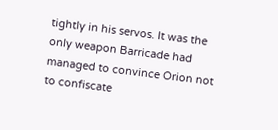tightly in his servos. It was the only weapon Barricade had managed to convince Orion not to confiscate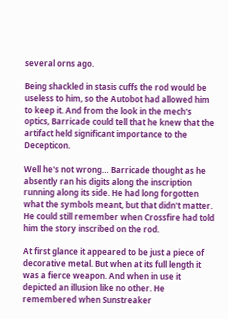several orns ago.

Being shackled in stasis cuffs the rod would be useless to him, so the Autobot had allowed him to keep it. And from the look in the mech's optics, Barricade could tell that he knew that the artifact held significant importance to the Decepticon.

Well he's not wrong… Barricade thought as he absently ran his digits along the inscription running along its side. He had long forgotten what the symbols meant, but that didn't matter. He could still remember when Crossfire had told him the story inscribed on the rod.

At first glance it appeared to be just a piece of decorative metal. But when at its full length it was a fierce weapon. And when in use it depicted an illusion like no other. He remembered when Sunstreaker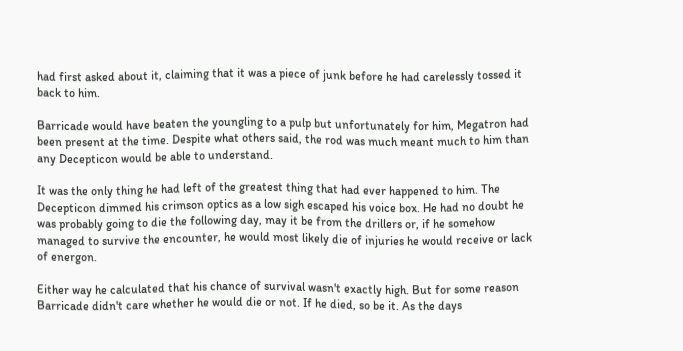had first asked about it, claiming that it was a piece of junk before he had carelessly tossed it back to him.

Barricade would have beaten the youngling to a pulp but unfortunately for him, Megatron had been present at the time. Despite what others said, the rod was much meant much to him than any Decepticon would be able to understand.

It was the only thing he had left of the greatest thing that had ever happened to him. The Decepticon dimmed his crimson optics as a low sigh escaped his voice box. He had no doubt he was probably going to die the following day, may it be from the drillers or, if he somehow managed to survive the encounter, he would most likely die of injuries he would receive or lack of energon.

Either way he calculated that his chance of survival wasn't exactly high. But for some reason Barricade didn't care whether he would die or not. If he died, so be it. As the days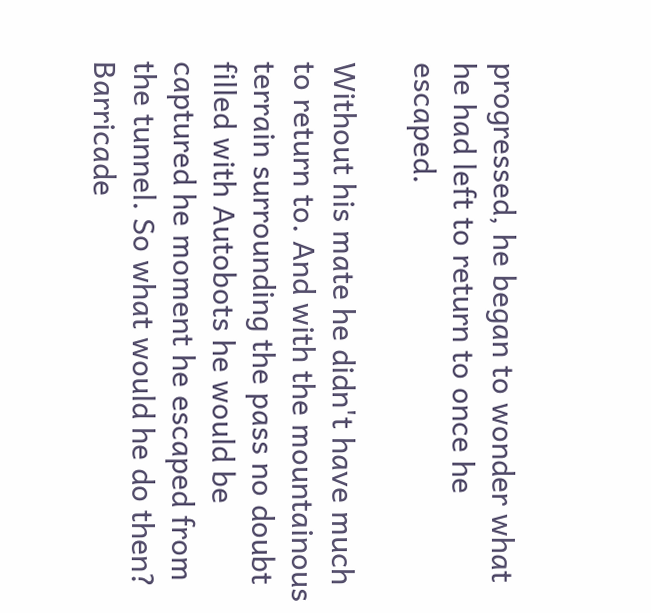progressed, he began to wonder what he had left to return to once he escaped.

Without his mate he didn't have much to return to. And with the mountainous terrain surrounding the pass no doubt filled with Autobots he would be captured he moment he escaped from the tunnel. So what would he do then? Barricade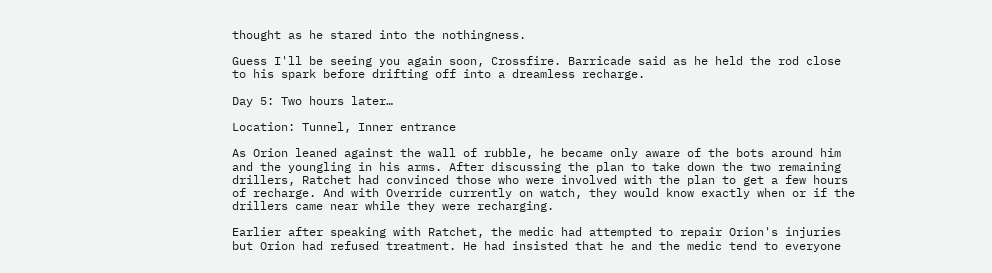thought as he stared into the nothingness.

Guess I'll be seeing you again soon, Crossfire. Barricade said as he held the rod close to his spark before drifting off into a dreamless recharge.

Day 5: Two hours later…

Location: Tunnel, Inner entrance

As Orion leaned against the wall of rubble, he became only aware of the bots around him and the youngling in his arms. After discussing the plan to take down the two remaining drillers, Ratchet had convinced those who were involved with the plan to get a few hours of recharge. And with Override currently on watch, they would know exactly when or if the drillers came near while they were recharging.

Earlier after speaking with Ratchet, the medic had attempted to repair Orion's injuries but Orion had refused treatment. He had insisted that he and the medic tend to everyone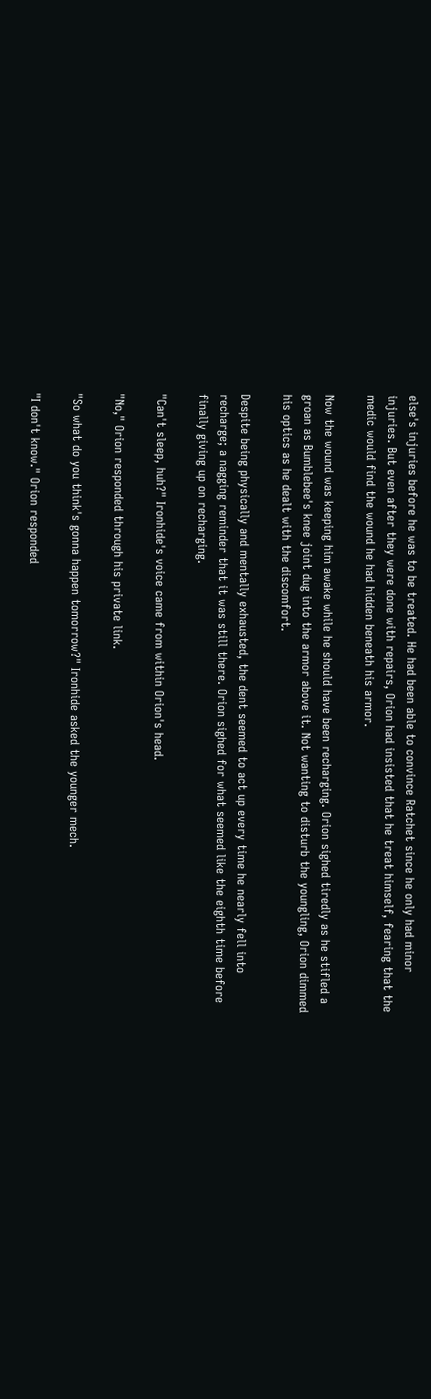else's injuries before he was to be treated. He had been able to convince Ratchet since he only had minor injuries. But even after they were done with repairs, Orion had insisted that he treat himself, fearing that the medic would find the wound he had hidden beneath his armor.

Now the wound was keeping him awake while he should have been recharging. Orion sighed tiredly as he stifled a groan as Bumblebee's knee joint dug into the armor above it. Not wanting to disturb the youngling, Orion dimmed his optics as he dealt with the discomfort.

Despite being physically and mentally exhausted, the dent seemed to act up every time he nearly fell into recharge; a nagging reminder that it was still there. Orion sighed for what seemed like the eighth time before finally giving up on recharging.

"Can't sleep, huh?" Ironhide's voice came from within Orion's head.

"No," Orion responded through his private link.

"So what do you think's gonna happen tomorrow?" Ironhide asked the younger mech.

"I don't know." Orion responded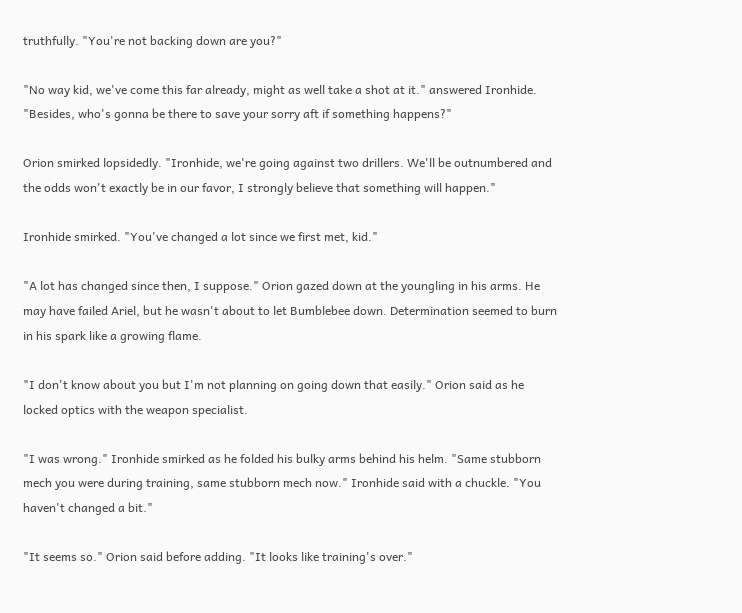truthfully. "You're not backing down are you?"

"No way kid, we've come this far already, might as well take a shot at it." answered Ironhide. "Besides, who's gonna be there to save your sorry aft if something happens?"

Orion smirked lopsidedly. "Ironhide, we're going against two drillers. We'll be outnumbered and the odds won't exactly be in our favor, I strongly believe that something will happen."

Ironhide smirked. "You've changed a lot since we first met, kid."

"A lot has changed since then, I suppose." Orion gazed down at the youngling in his arms. He may have failed Ariel, but he wasn't about to let Bumblebee down. Determination seemed to burn in his spark like a growing flame.

"I don't know about you but I'm not planning on going down that easily." Orion said as he locked optics with the weapon specialist.

"I was wrong." Ironhide smirked as he folded his bulky arms behind his helm. "Same stubborn mech you were during training, same stubborn mech now." Ironhide said with a chuckle. "You haven't changed a bit."

"It seems so." Orion said before adding. "It looks like training's over."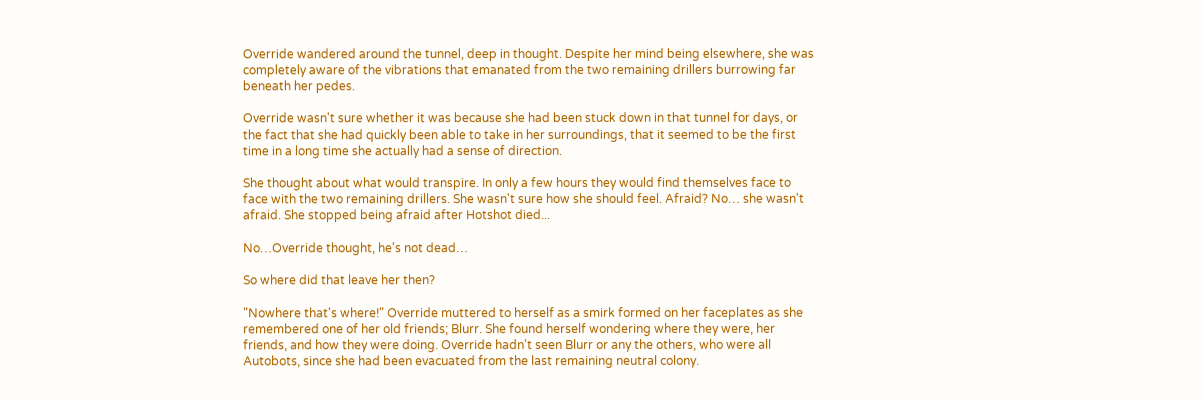Override wandered around the tunnel, deep in thought. Despite her mind being elsewhere, she was completely aware of the vibrations that emanated from the two remaining drillers burrowing far beneath her pedes.

Override wasn't sure whether it was because she had been stuck down in that tunnel for days, or the fact that she had quickly been able to take in her surroundings, that it seemed to be the first time in a long time she actually had a sense of direction.

She thought about what would transpire. In only a few hours they would find themselves face to face with the two remaining drillers. She wasn't sure how she should feel. Afraid? No… she wasn't afraid. She stopped being afraid after Hotshot died...

No…Override thought, he's not dead…

So where did that leave her then?

"Nowhere that's where!" Override muttered to herself as a smirk formed on her faceplates as she remembered one of her old friends; Blurr. She found herself wondering where they were, her friends, and how they were doing. Override hadn't seen Blurr or any the others, who were all Autobots, since she had been evacuated from the last remaining neutral colony.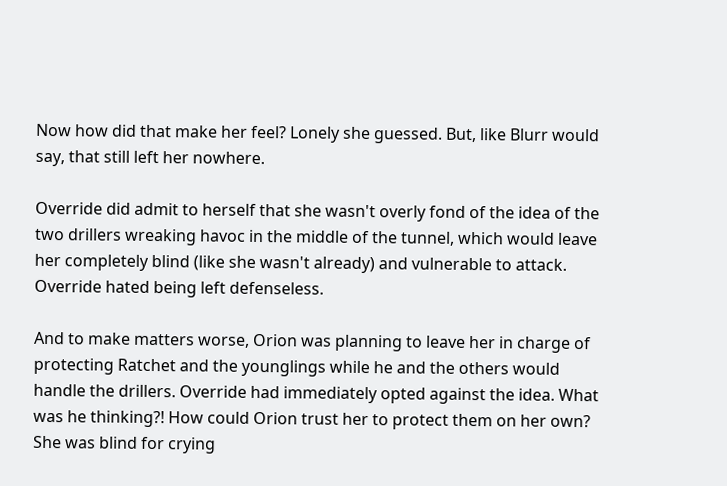Now how did that make her feel? Lonely she guessed. But, like Blurr would say, that still left her nowhere.

Override did admit to herself that she wasn't overly fond of the idea of the two drillers wreaking havoc in the middle of the tunnel, which would leave her completely blind (like she wasn't already) and vulnerable to attack. Override hated being left defenseless.

And to make matters worse, Orion was planning to leave her in charge of protecting Ratchet and the younglings while he and the others would handle the drillers. Override had immediately opted against the idea. What was he thinking?! How could Orion trust her to protect them on her own? She was blind for crying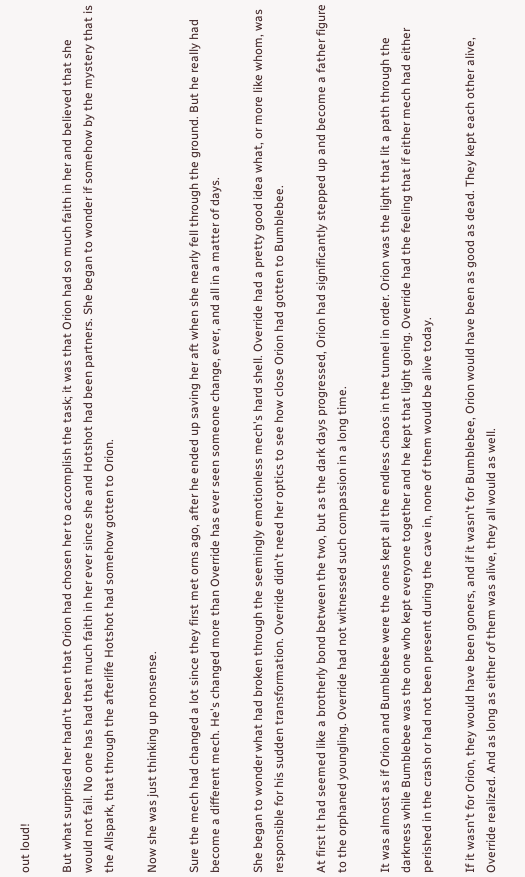out loud!

But what surprised her hadn't been that Orion had chosen her to accomplish the task; it was that Orion had so much faith in her and believed that she would not fail. No one has had that much faith in her ever since she and Hotshot had been partners. She began to wonder if somehow by the mystery that is the Allspark, that through the afterlife Hotshot had somehow gotten to Orion.

Now she was just thinking up nonsense.

Sure the mech had changed a lot since they first met orns ago, after he ended up saving her aft when she nearly fell through the ground. But he really had become a different mech. He's changed more than Override has ever seen someone change, ever, and all in a matter of days.

She began to wonder what had broken through the seemingly emotionless mech's hard shell. Override had a pretty good idea what, or more like whom, was responsible for his sudden transformation. Override didn't need her optics to see how close Orion had gotten to Bumblebee.

At first it had seemed like a brotherly bond between the two, but as the dark days progressed, Orion had significantly stepped up and become a father figure to the orphaned youngling. Override had not witnessed such compassion in a long time.

It was almost as if Orion and Bumblebee were the ones kept all the endless chaos in the tunnel in order. Orion was the light that lit a path through the darkness while Bumblebee was the one who kept everyone together and he kept that light going. Override had the feeling that if either mech had either perished in the crash or had not been present during the cave in, none of them would be alive today.

If it wasn't for Orion, they would have been goners, and if it wasn't for Bumblebee, Orion would have been as good as dead. They kept each other alive, Override realized. And as long as either of them was alive, they all would as well.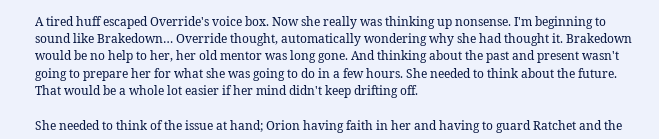A tired huff escaped Override's voice box. Now she really was thinking up nonsense. I'm beginning to sound like Brakedown… Override thought, automatically wondering why she had thought it. Brakedown would be no help to her, her old mentor was long gone. And thinking about the past and present wasn't going to prepare her for what she was going to do in a few hours. She needed to think about the future. That would be a whole lot easier if her mind didn't keep drifting off.

She needed to think of the issue at hand; Orion having faith in her and having to guard Ratchet and the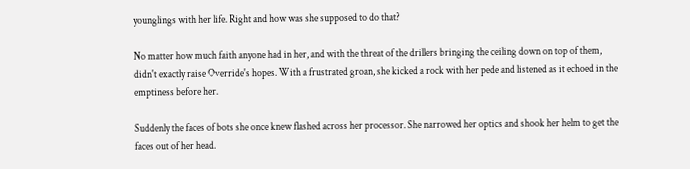younglings with her life. Right and how was she supposed to do that?

No matter how much faith anyone had in her, and with the threat of the drillers bringing the ceiling down on top of them, didn't exactly raise Override's hopes. With a frustrated groan, she kicked a rock with her pede and listened as it echoed in the emptiness before her.

Suddenly the faces of bots she once knew flashed across her processor. She narrowed her optics and shook her helm to get the faces out of her head.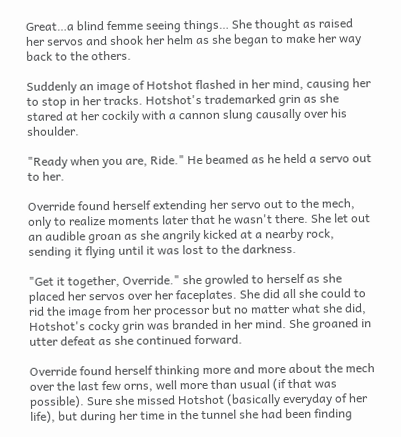Great…a blind femme seeing things… She thought as raised her servos and shook her helm as she began to make her way back to the others.

Suddenly an image of Hotshot flashed in her mind, causing her to stop in her tracks. Hotshot's trademarked grin as she stared at her cockily with a cannon slung causally over his shoulder.

"Ready when you are, Ride." He beamed as he held a servo out to her.

Override found herself extending her servo out to the mech, only to realize moments later that he wasn't there. She let out an audible groan as she angrily kicked at a nearby rock, sending it flying until it was lost to the darkness.

"Get it together, Override." she growled to herself as she placed her servos over her faceplates. She did all she could to rid the image from her processor but no matter what she did, Hotshot's cocky grin was branded in her mind. She groaned in utter defeat as she continued forward.

Override found herself thinking more and more about the mech over the last few orns, well more than usual (if that was possible). Sure she missed Hotshot (basically everyday of her life), but during her time in the tunnel she had been finding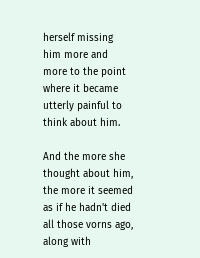herself missing him more and more to the point where it became utterly painful to think about him.

And the more she thought about him, the more it seemed as if he hadn't died all those vorns ago, along with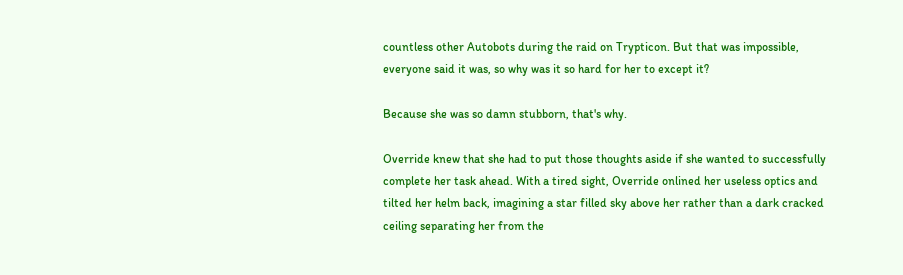countless other Autobots during the raid on Trypticon. But that was impossible, everyone said it was, so why was it so hard for her to except it?

Because she was so damn stubborn, that's why.

Override knew that she had to put those thoughts aside if she wanted to successfully complete her task ahead. With a tired sight, Override onlined her useless optics and tilted her helm back, imagining a star filled sky above her rather than a dark cracked ceiling separating her from the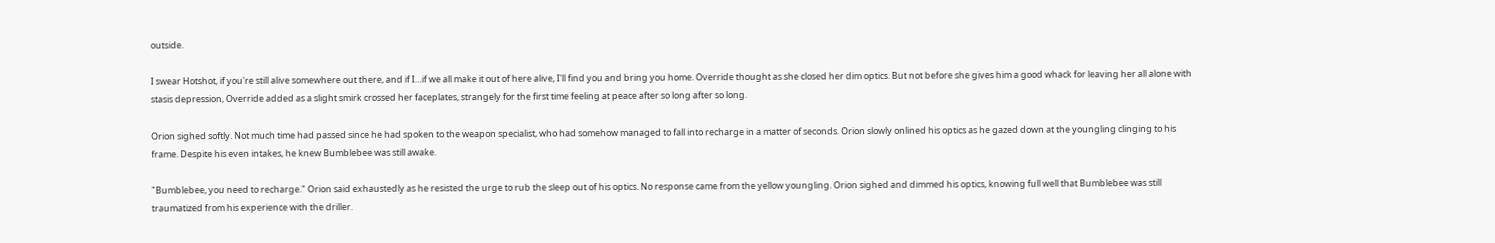outside.

I swear Hotshot, if you're still alive somewhere out there, and if I…if we all make it out of here alive, I'll find you and bring you home. Override thought as she closed her dim optics. But not before she gives him a good whack for leaving her all alone with stasis depression, Override added as a slight smirk crossed her faceplates, strangely for the first time feeling at peace after so long after so long.

Orion sighed softly. Not much time had passed since he had spoken to the weapon specialist, who had somehow managed to fall into recharge in a matter of seconds. Orion slowly onlined his optics as he gazed down at the youngling clinging to his frame. Despite his even intakes, he knew Bumblebee was still awake.

"Bumblebee, you need to recharge." Orion said exhaustedly as he resisted the urge to rub the sleep out of his optics. No response came from the yellow youngling. Orion sighed and dimmed his optics, knowing full well that Bumblebee was still traumatized from his experience with the driller.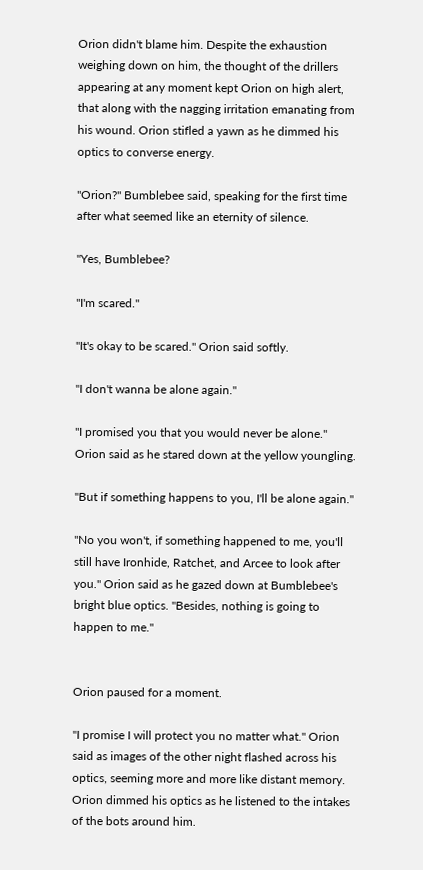Orion didn't blame him. Despite the exhaustion weighing down on him, the thought of the drillers appearing at any moment kept Orion on high alert, that along with the nagging irritation emanating from his wound. Orion stifled a yawn as he dimmed his optics to converse energy.

"Orion?" Bumblebee said, speaking for the first time after what seemed like an eternity of silence.

"Yes, Bumblebee?

"I'm scared."

"It's okay to be scared." Orion said softly.

"I don't wanna be alone again."

"I promised you that you would never be alone." Orion said as he stared down at the yellow youngling.

"But if something happens to you, I'll be alone again."

"No you won't, if something happened to me, you'll still have Ironhide, Ratchet, and Arcee to look after you." Orion said as he gazed down at Bumblebee's bright blue optics. "Besides, nothing is going to happen to me."


Orion paused for a moment.

"I promise I will protect you no matter what." Orion said as images of the other night flashed across his optics, seeming more and more like distant memory. Orion dimmed his optics as he listened to the intakes of the bots around him.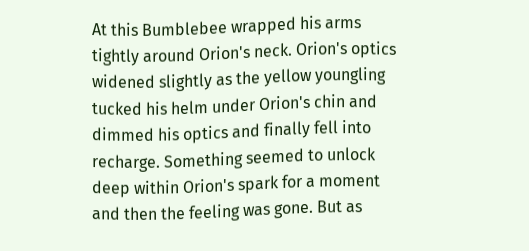At this Bumblebee wrapped his arms tightly around Orion's neck. Orion's optics widened slightly as the yellow youngling tucked his helm under Orion's chin and dimmed his optics and finally fell into recharge. Something seemed to unlock deep within Orion's spark for a moment and then the feeling was gone. But as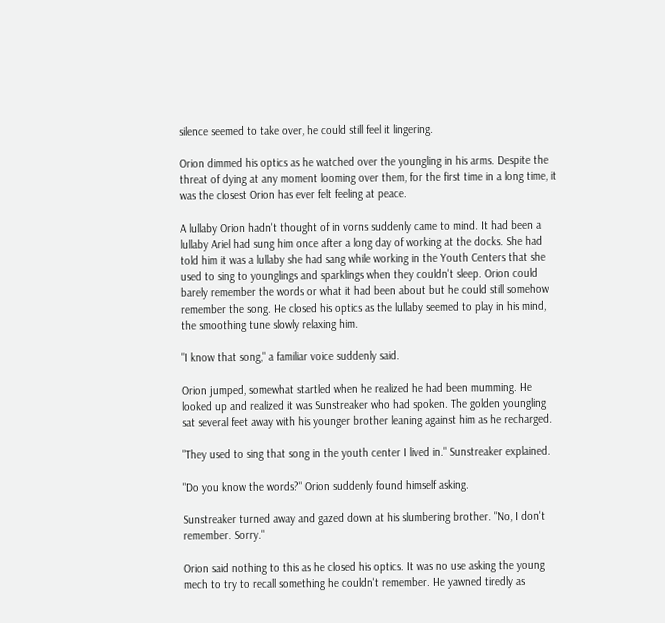silence seemed to take over, he could still feel it lingering.

Orion dimmed his optics as he watched over the youngling in his arms. Despite the threat of dying at any moment looming over them, for the first time in a long time, it was the closest Orion has ever felt feeling at peace.

A lullaby Orion hadn't thought of in vorns suddenly came to mind. It had been a lullaby Ariel had sung him once after a long day of working at the docks. She had told him it was a lullaby she had sang while working in the Youth Centers that she used to sing to younglings and sparklings when they couldn't sleep. Orion could barely remember the words or what it had been about but he could still somehow remember the song. He closed his optics as the lullaby seemed to play in his mind, the smoothing tune slowly relaxing him.

"I know that song," a familiar voice suddenly said.

Orion jumped, somewhat startled when he realized he had been mumming. He looked up and realized it was Sunstreaker who had spoken. The golden youngling sat several feet away with his younger brother leaning against him as he recharged.

"They used to sing that song in the youth center I lived in." Sunstreaker explained.

"Do you know the words?" Orion suddenly found himself asking.

Sunstreaker turned away and gazed down at his slumbering brother. "No, I don't remember. Sorry."

Orion said nothing to this as he closed his optics. It was no use asking the young mech to try to recall something he couldn't remember. He yawned tiredly as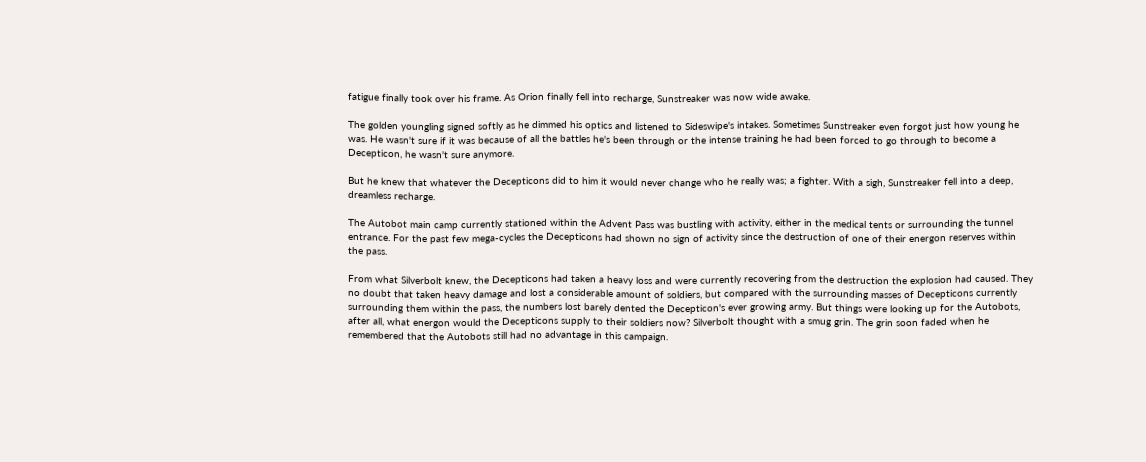fatigue finally took over his frame. As Orion finally fell into recharge, Sunstreaker was now wide awake.

The golden youngling signed softly as he dimmed his optics and listened to Sideswipe's intakes. Sometimes Sunstreaker even forgot just how young he was. He wasn't sure if it was because of all the battles he's been through or the intense training he had been forced to go through to become a Decepticon, he wasn't sure anymore.

But he knew that whatever the Decepticons did to him it would never change who he really was; a fighter. With a sigh, Sunstreaker fell into a deep, dreamless recharge.

The Autobot main camp currently stationed within the Advent Pass was bustling with activity, either in the medical tents or surrounding the tunnel entrance. For the past few mega-cycles the Decepticons had shown no sign of activity since the destruction of one of their energon reserves within the pass.

From what Silverbolt knew, the Decepticons had taken a heavy loss and were currently recovering from the destruction the explosion had caused. They no doubt that taken heavy damage and lost a considerable amount of soldiers, but compared with the surrounding masses of Decepticons currently surrounding them within the pass, the numbers lost barely dented the Decepticon's ever growing army. But things were looking up for the Autobots, after all, what energon would the Decepticons supply to their soldiers now? Silverbolt thought with a smug grin. The grin soon faded when he remembered that the Autobots still had no advantage in this campaign.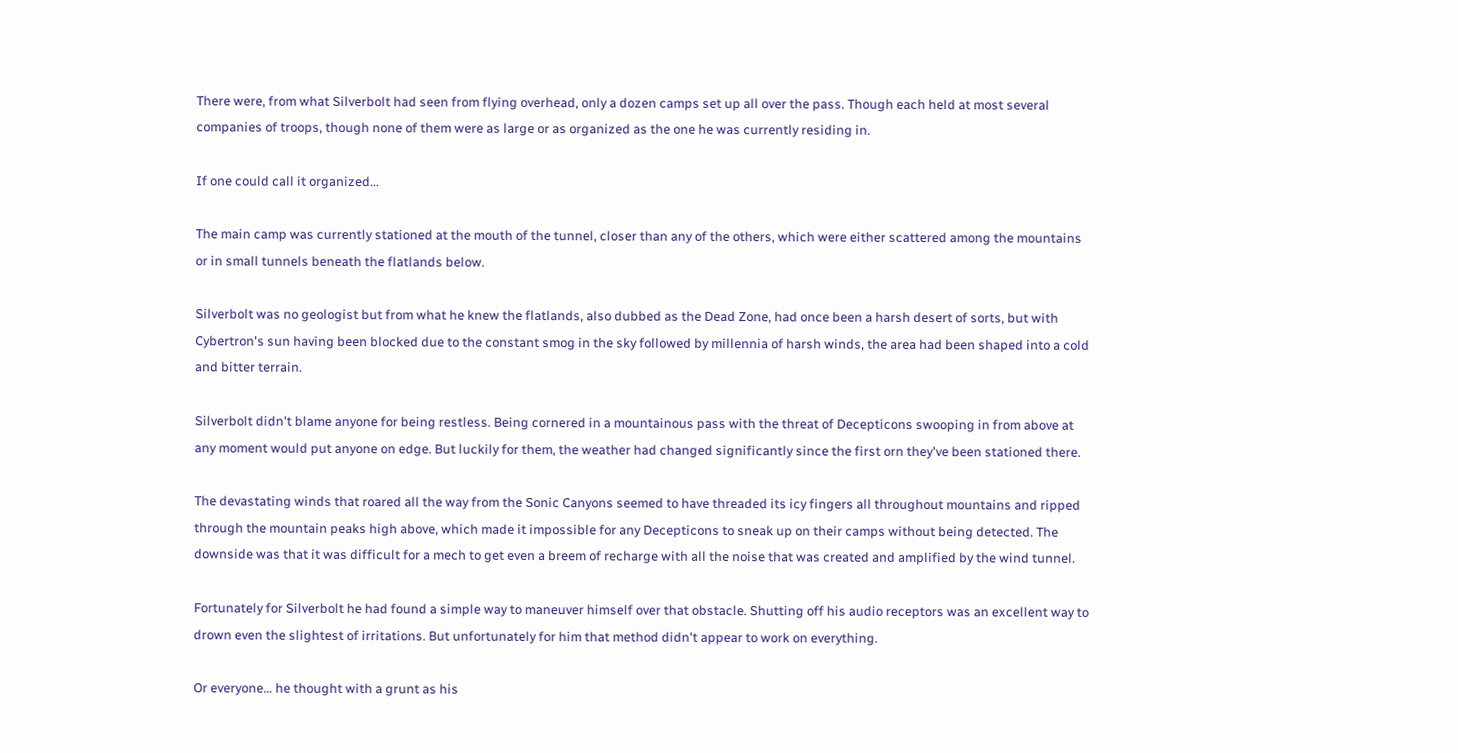There were, from what Silverbolt had seen from flying overhead, only a dozen camps set up all over the pass. Though each held at most several companies of troops, though none of them were as large or as organized as the one he was currently residing in.

If one could call it organized...

The main camp was currently stationed at the mouth of the tunnel, closer than any of the others, which were either scattered among the mountains or in small tunnels beneath the flatlands below.

Silverbolt was no geologist but from what he knew the flatlands, also dubbed as the Dead Zone, had once been a harsh desert of sorts, but with Cybertron's sun having been blocked due to the constant smog in the sky followed by millennia of harsh winds, the area had been shaped into a cold and bitter terrain.

Silverbolt didn't blame anyone for being restless. Being cornered in a mountainous pass with the threat of Decepticons swooping in from above at any moment would put anyone on edge. But luckily for them, the weather had changed significantly since the first orn they've been stationed there.

The devastating winds that roared all the way from the Sonic Canyons seemed to have threaded its icy fingers all throughout mountains and ripped through the mountain peaks high above, which made it impossible for any Decepticons to sneak up on their camps without being detected. The downside was that it was difficult for a mech to get even a breem of recharge with all the noise that was created and amplified by the wind tunnel.

Fortunately for Silverbolt he had found a simple way to maneuver himself over that obstacle. Shutting off his audio receptors was an excellent way to drown even the slightest of irritations. But unfortunately for him that method didn't appear to work on everything.

Or everyone… he thought with a grunt as his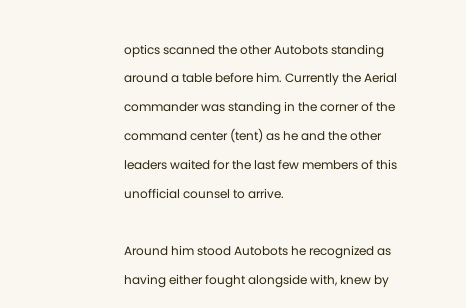optics scanned the other Autobots standing around a table before him. Currently the Aerial commander was standing in the corner of the command center (tent) as he and the other leaders waited for the last few members of this unofficial counsel to arrive.

Around him stood Autobots he recognized as having either fought alongside with, knew by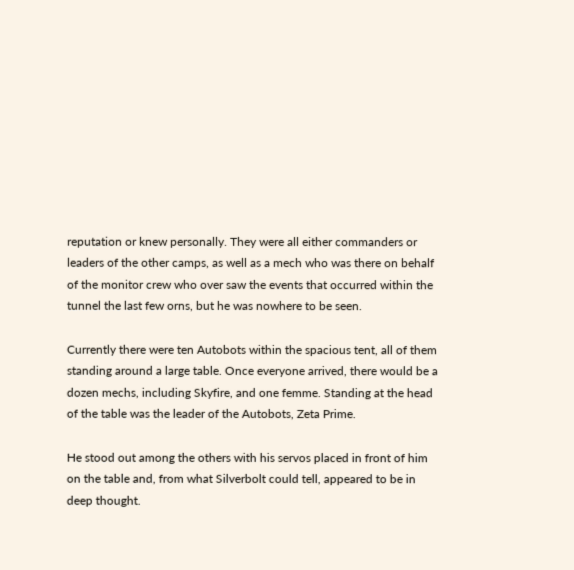reputation or knew personally. They were all either commanders or leaders of the other camps, as well as a mech who was there on behalf of the monitor crew who over saw the events that occurred within the tunnel the last few orns, but he was nowhere to be seen.

Currently there were ten Autobots within the spacious tent, all of them standing around a large table. Once everyone arrived, there would be a dozen mechs, including Skyfire, and one femme. Standing at the head of the table was the leader of the Autobots, Zeta Prime.

He stood out among the others with his servos placed in front of him on the table and, from what Silverbolt could tell, appeared to be in deep thought.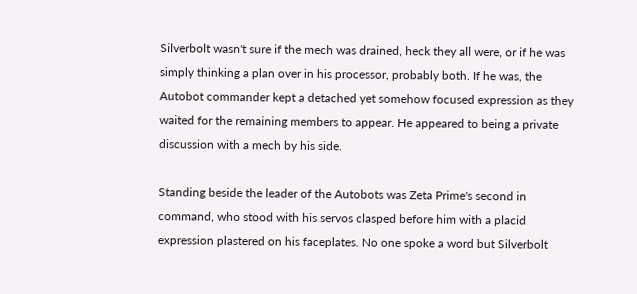Silverbolt wasn't sure if the mech was drained, heck they all were, or if he was simply thinking a plan over in his processor, probably both. If he was, the Autobot commander kept a detached yet somehow focused expression as they waited for the remaining members to appear. He appeared to being a private discussion with a mech by his side.

Standing beside the leader of the Autobots was Zeta Prime's second in command, who stood with his servos clasped before him with a placid expression plastered on his faceplates. No one spoke a word but Silverbolt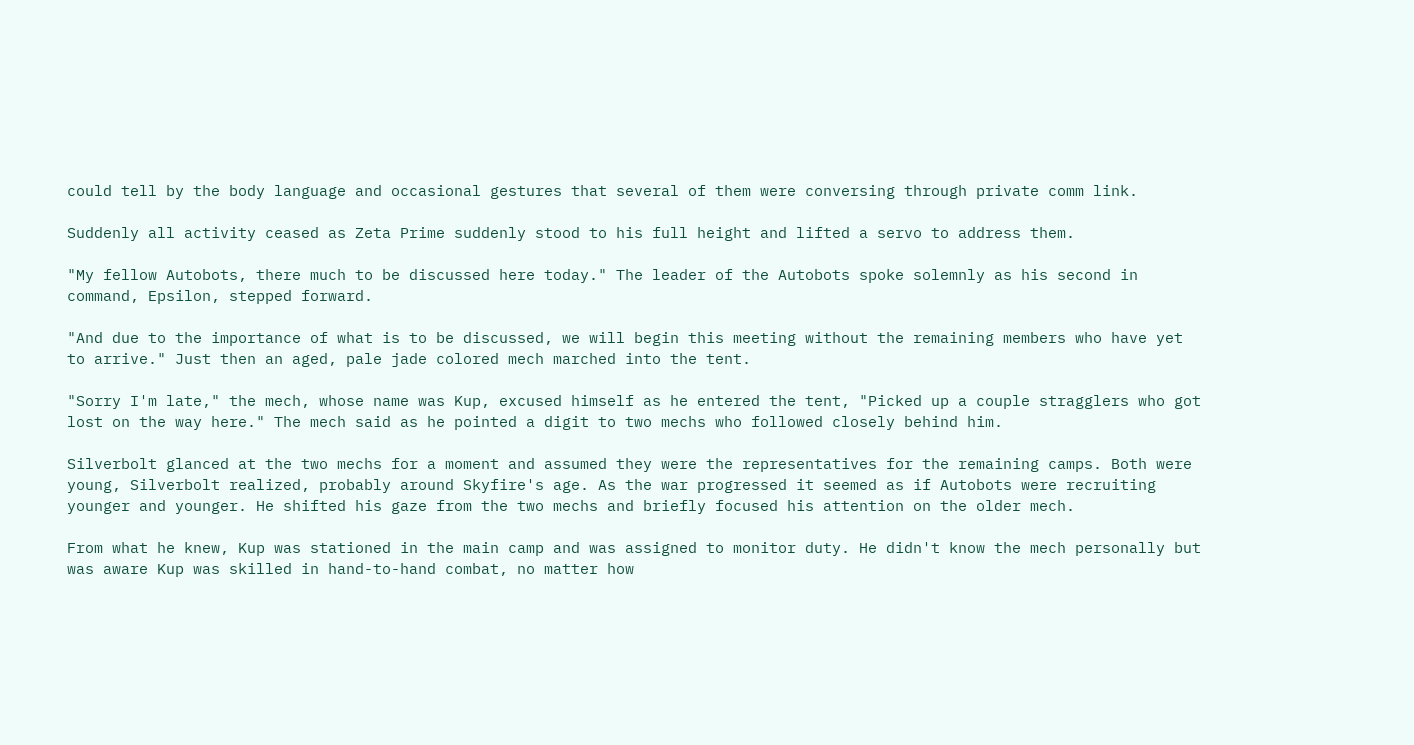could tell by the body language and occasional gestures that several of them were conversing through private comm link.

Suddenly all activity ceased as Zeta Prime suddenly stood to his full height and lifted a servo to address them.

"My fellow Autobots, there much to be discussed here today." The leader of the Autobots spoke solemnly as his second in command, Epsilon, stepped forward.

"And due to the importance of what is to be discussed, we will begin this meeting without the remaining members who have yet to arrive." Just then an aged, pale jade colored mech marched into the tent.

"Sorry I'm late," the mech, whose name was Kup, excused himself as he entered the tent, "Picked up a couple stragglers who got lost on the way here." The mech said as he pointed a digit to two mechs who followed closely behind him.

Silverbolt glanced at the two mechs for a moment and assumed they were the representatives for the remaining camps. Both were young, Silverbolt realized, probably around Skyfire's age. As the war progressed it seemed as if Autobots were recruiting younger and younger. He shifted his gaze from the two mechs and briefly focused his attention on the older mech.

From what he knew, Kup was stationed in the main camp and was assigned to monitor duty. He didn't know the mech personally but was aware Kup was skilled in hand-to-hand combat, no matter how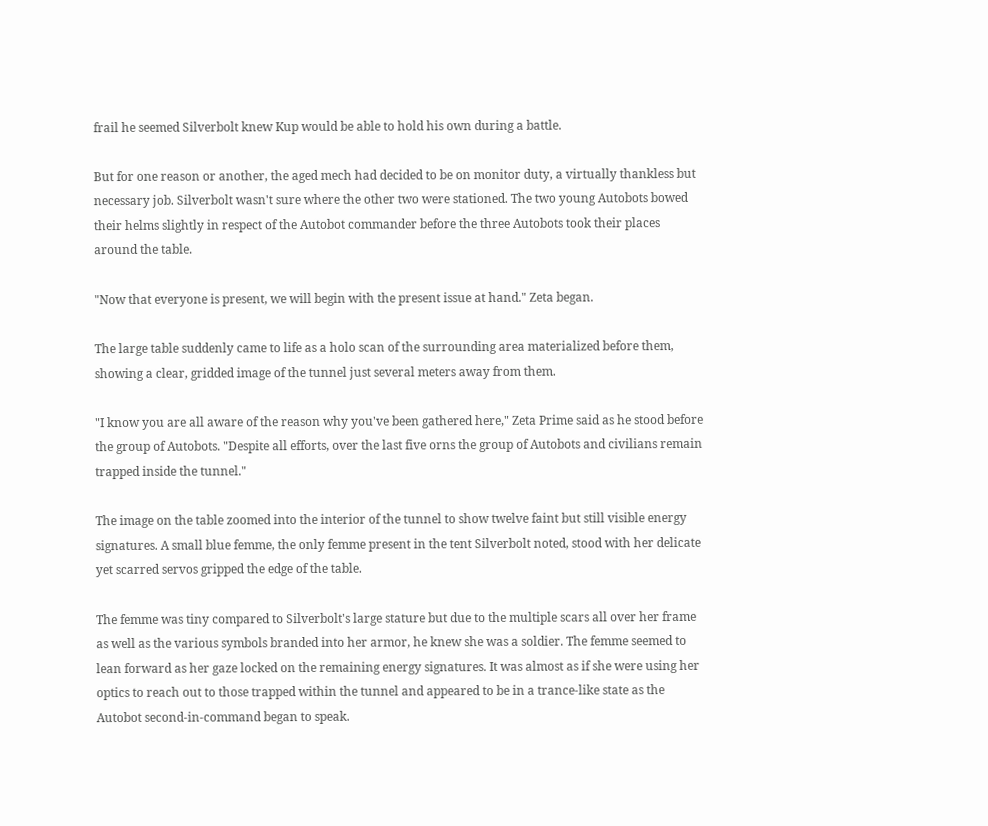frail he seemed Silverbolt knew Kup would be able to hold his own during a battle.

But for one reason or another, the aged mech had decided to be on monitor duty, a virtually thankless but necessary job. Silverbolt wasn't sure where the other two were stationed. The two young Autobots bowed their helms slightly in respect of the Autobot commander before the three Autobots took their places around the table.

"Now that everyone is present, we will begin with the present issue at hand." Zeta began.

The large table suddenly came to life as a holo scan of the surrounding area materialized before them, showing a clear, gridded image of the tunnel just several meters away from them.

"I know you are all aware of the reason why you've been gathered here," Zeta Prime said as he stood before the group of Autobots. "Despite all efforts, over the last five orns the group of Autobots and civilians remain trapped inside the tunnel."

The image on the table zoomed into the interior of the tunnel to show twelve faint but still visible energy signatures. A small blue femme, the only femme present in the tent Silverbolt noted, stood with her delicate yet scarred servos gripped the edge of the table.

The femme was tiny compared to Silverbolt's large stature but due to the multiple scars all over her frame as well as the various symbols branded into her armor, he knew she was a soldier. The femme seemed to lean forward as her gaze locked on the remaining energy signatures. It was almost as if she were using her optics to reach out to those trapped within the tunnel and appeared to be in a trance-like state as the Autobot second-in-command began to speak.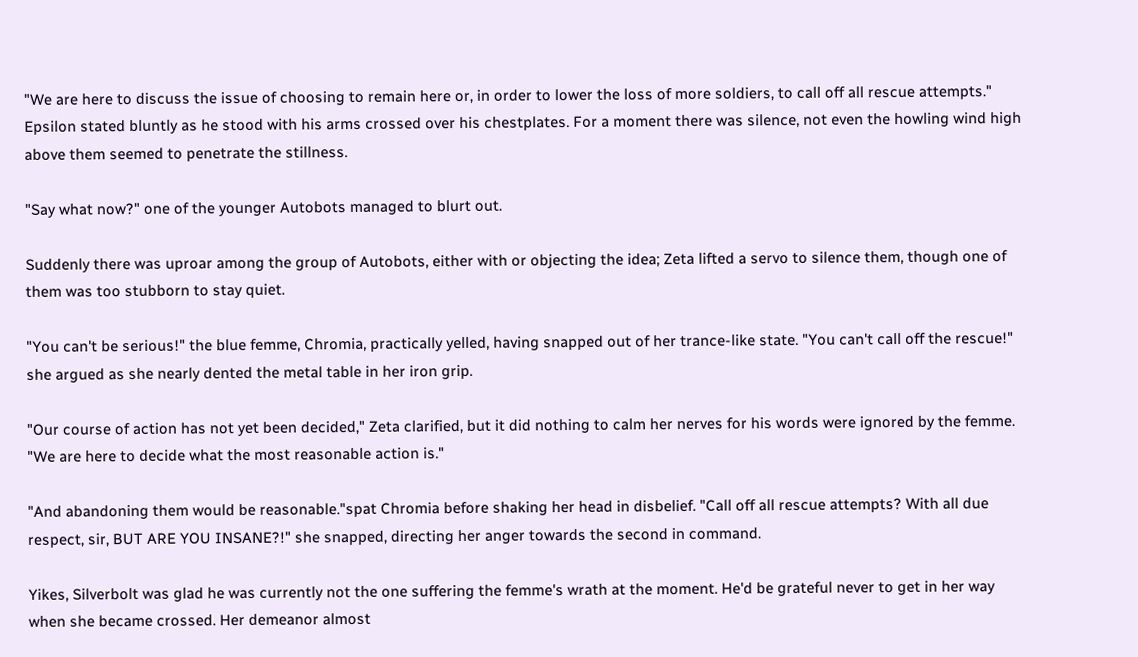"We are here to discuss the issue of choosing to remain here or, in order to lower the loss of more soldiers, to call off all rescue attempts." Epsilon stated bluntly as he stood with his arms crossed over his chestplates. For a moment there was silence, not even the howling wind high above them seemed to penetrate the stillness.

"Say what now?" one of the younger Autobots managed to blurt out.

Suddenly there was uproar among the group of Autobots, either with or objecting the idea; Zeta lifted a servo to silence them, though one of them was too stubborn to stay quiet.

"You can't be serious!" the blue femme, Chromia, practically yelled, having snapped out of her trance-like state. "You can't call off the rescue!" she argued as she nearly dented the metal table in her iron grip.

"Our course of action has not yet been decided," Zeta clarified, but it did nothing to calm her nerves for his words were ignored by the femme. "We are here to decide what the most reasonable action is."

"And abandoning them would be reasonable."spat Chromia before shaking her head in disbelief. "Call off all rescue attempts? With all due respect, sir, BUT ARE YOU INSANE?!" she snapped, directing her anger towards the second in command.

Yikes, Silverbolt was glad he was currently not the one suffering the femme's wrath at the moment. He'd be grateful never to get in her way when she became crossed. Her demeanor almost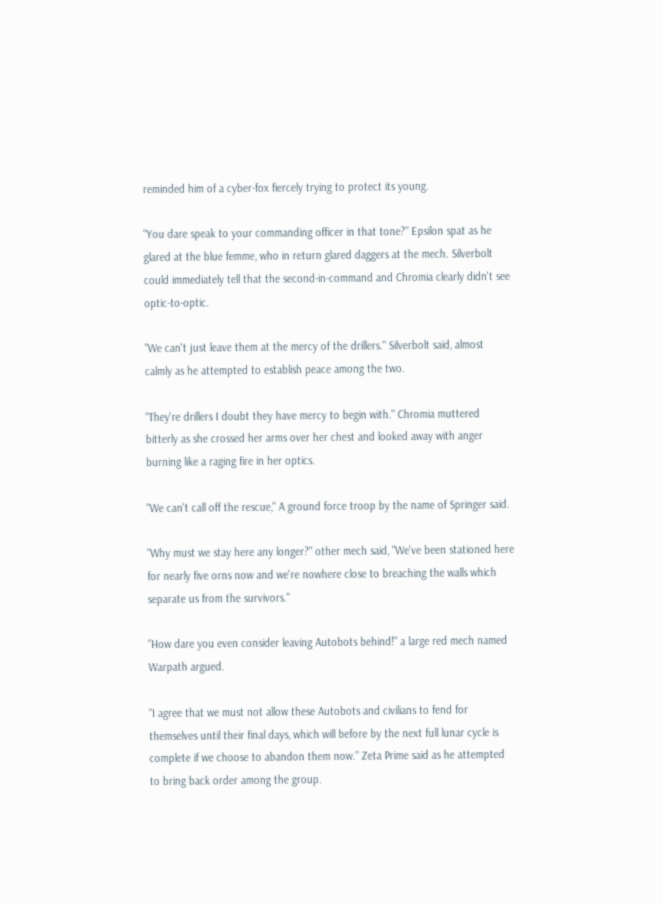reminded him of a cyber-fox fiercely trying to protect its young.

"You dare speak to your commanding officer in that tone?" Epsilon spat as he glared at the blue femme, who in return glared daggers at the mech. Silverbolt could immediately tell that the second-in-command and Chromia clearly didn't see optic-to-optic.

"We can't just leave them at the mercy of the drillers." Silverbolt said, almost calmly as he attempted to establish peace among the two.

"They're drillers I doubt they have mercy to begin with." Chromia muttered bitterly as she crossed her arms over her chest and looked away with anger burning like a raging fire in her optics.

"We can't call off the rescue," A ground force troop by the name of Springer said.

"Why must we stay here any longer?" other mech said, "We've been stationed here for nearly five orns now and we're nowhere close to breaching the walls which separate us from the survivors."

"How dare you even consider leaving Autobots behind!" a large red mech named Warpath argued.

"I agree that we must not allow these Autobots and civilians to fend for themselves until their final days, which will before by the next full lunar cycle is complete if we choose to abandon them now." Zeta Prime said as he attempted to bring back order among the group.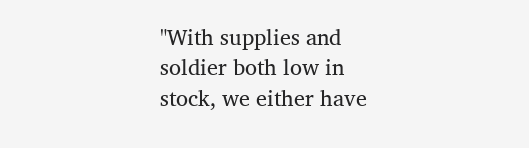"With supplies and soldier both low in stock, we either have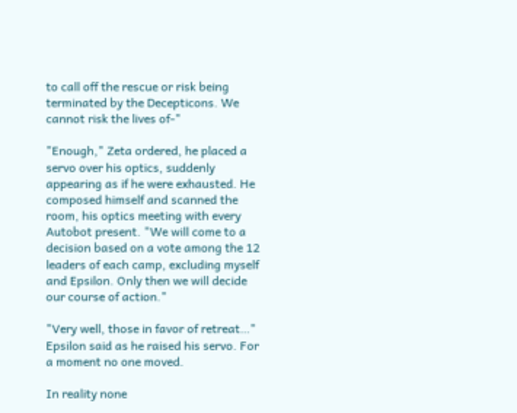to call off the rescue or risk being terminated by the Decepticons. We cannot risk the lives of-"

"Enough," Zeta ordered, he placed a servo over his optics, suddenly appearing as if he were exhausted. He composed himself and scanned the room, his optics meeting with every Autobot present. "We will come to a decision based on a vote among the 12 leaders of each camp, excluding myself and Epsilon. Only then we will decide our course of action."

"Very well, those in favor of retreat…" Epsilon said as he raised his servo. For a moment no one moved.

In reality none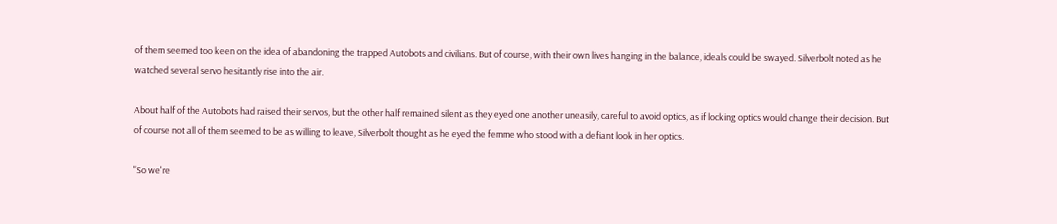of them seemed too keen on the idea of abandoning the trapped Autobots and civilians. But of course, with their own lives hanging in the balance, ideals could be swayed. Silverbolt noted as he watched several servo hesitantly rise into the air.

About half of the Autobots had raised their servos, but the other half remained silent as they eyed one another uneasily, careful to avoid optics, as if locking optics would change their decision. But of course not all of them seemed to be as willing to leave, Silverbolt thought as he eyed the femme who stood with a defiant look in her optics.

"So we're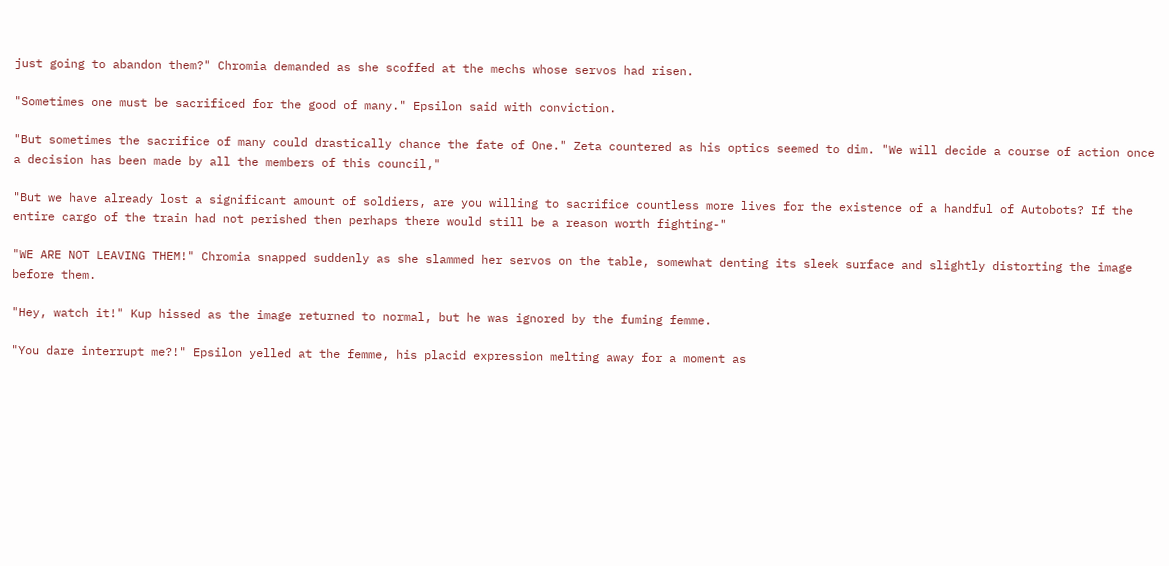just going to abandon them?" Chromia demanded as she scoffed at the mechs whose servos had risen.

"Sometimes one must be sacrificed for the good of many." Epsilon said with conviction.

"But sometimes the sacrifice of many could drastically chance the fate of One." Zeta countered as his optics seemed to dim. "We will decide a course of action once a decision has been made by all the members of this council,"

"But we have already lost a significant amount of soldiers, are you willing to sacrifice countless more lives for the existence of a handful of Autobots? If the entire cargo of the train had not perished then perhaps there would still be a reason worth fighting-"

"WE ARE NOT LEAVING THEM!" Chromia snapped suddenly as she slammed her servos on the table, somewhat denting its sleek surface and slightly distorting the image before them.

"Hey, watch it!" Kup hissed as the image returned to normal, but he was ignored by the fuming femme.

"You dare interrupt me?!" Epsilon yelled at the femme, his placid expression melting away for a moment as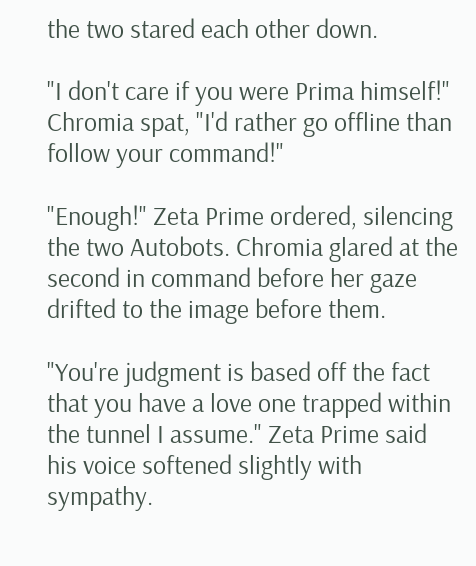the two stared each other down.

"I don't care if you were Prima himself!" Chromia spat, "I'd rather go offline than follow your command!"

"Enough!" Zeta Prime ordered, silencing the two Autobots. Chromia glared at the second in command before her gaze drifted to the image before them.

"You're judgment is based off the fact that you have a love one trapped within the tunnel I assume." Zeta Prime said his voice softened slightly with sympathy.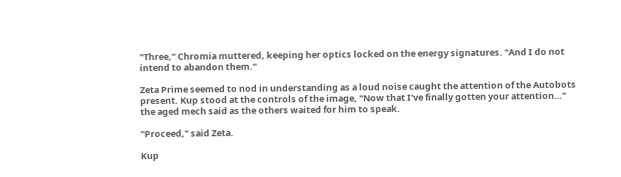"Three," Chromia muttered, keeping her optics locked on the energy signatures. "And I do not intend to abandon them."

Zeta Prime seemed to nod in understanding as a loud noise caught the attention of the Autobots present. Kup stood at the controls of the image, "Now that I've finally gotten your attention…" the aged mech said as the others waited for him to speak.

"Proceed," said Zeta.

Kup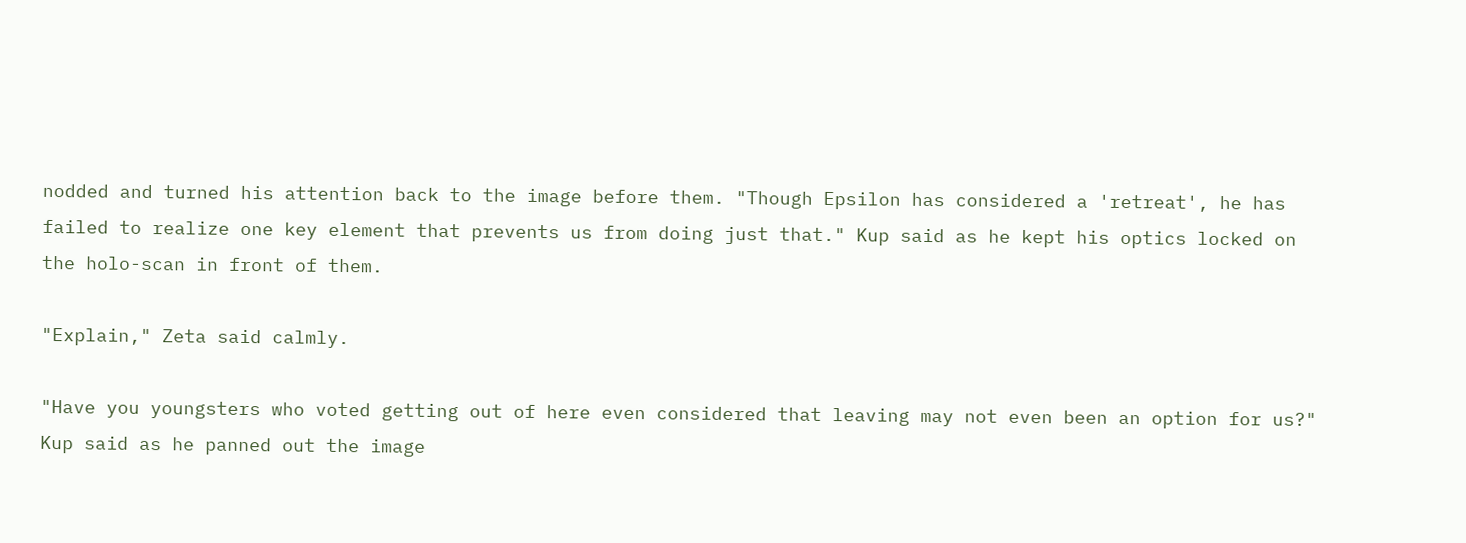nodded and turned his attention back to the image before them. "Though Epsilon has considered a 'retreat', he has failed to realize one key element that prevents us from doing just that." Kup said as he kept his optics locked on the holo-scan in front of them.

"Explain," Zeta said calmly.

"Have you youngsters who voted getting out of here even considered that leaving may not even been an option for us?" Kup said as he panned out the image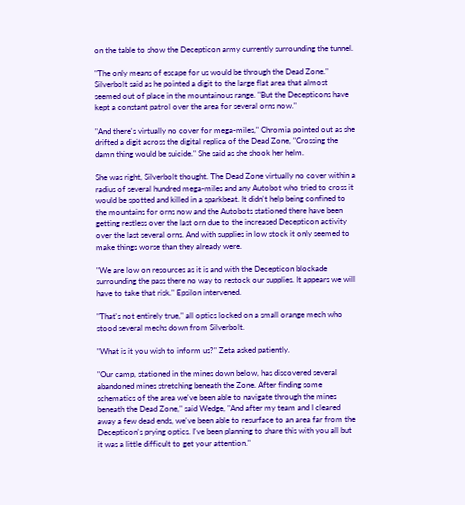on the table to show the Decepticon army currently surrounding the tunnel.

"The only means of escape for us would be through the Dead Zone." Silverbolt said as he pointed a digit to the large flat area that almost seemed out of place in the mountainous range. "But the Decepticons have kept a constant patrol over the area for several orns now."

"And there's virtually no cover for mega-miles," Chromia pointed out as she drifted a digit across the digital replica of the Dead Zone, "Crossing the damn thing would be suicide." She said as she shook her helm.

She was right, Silverbolt thought. The Dead Zone virtually no cover within a radius of several hundred mega-miles and any Autobot who tried to cross it would be spotted and killed in a sparkbeat. It didn't help being confined to the mountains for orns now and the Autobots stationed there have been getting restless over the last orn due to the increased Decepticon activity over the last several orns. And with supplies in low stock it only seemed to make things worse than they already were.

"We are low on resources as it is and with the Decepticon blockade surrounding the pass there no way to restock our supplies. It appears we will have to take that risk." Epsilon intervened.

"That's not entirely true," all optics locked on a small orange mech who stood several mechs down from Silverbolt.

"What is it you wish to inform us?" Zeta asked patiently.

"Our camp, stationed in the mines down below, has discovered several abandoned mines stretching beneath the Zone. After finding some schematics of the area we've been able to navigate through the mines beneath the Dead Zone," said Wedge, "And after my team and I cleared away a few dead ends, we've been able to resurface to an area far from the Decepticon's prying optics. I've been planning to share this with you all but it was a little difficult to get your attention."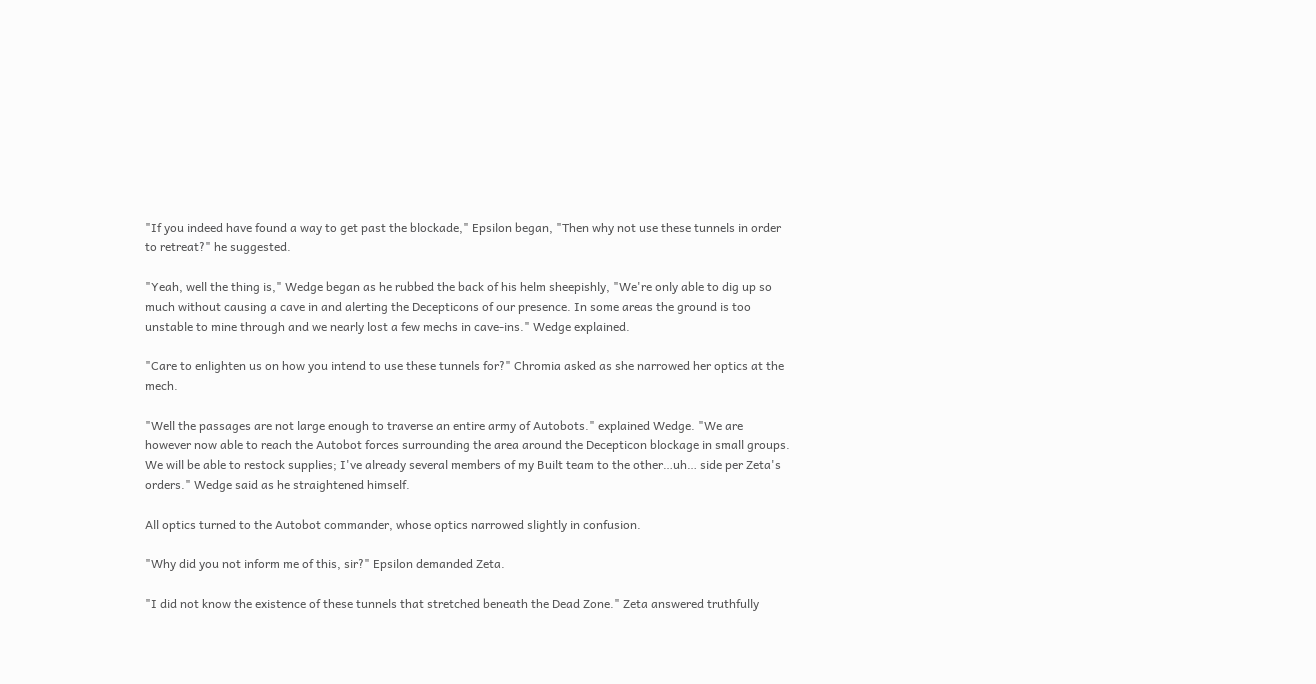"If you indeed have found a way to get past the blockade," Epsilon began, "Then why not use these tunnels in order to retreat?" he suggested.

"Yeah, well the thing is," Wedge began as he rubbed the back of his helm sheepishly, "We're only able to dig up so much without causing a cave in and alerting the Decepticons of our presence. In some areas the ground is too unstable to mine through and we nearly lost a few mechs in cave-ins." Wedge explained.

"Care to enlighten us on how you intend to use these tunnels for?" Chromia asked as she narrowed her optics at the mech.

"Well the passages are not large enough to traverse an entire army of Autobots." explained Wedge. "We are however now able to reach the Autobot forces surrounding the area around the Decepticon blockage in small groups. We will be able to restock supplies; I've already several members of my Built team to the other…uh… side per Zeta's orders." Wedge said as he straightened himself.

All optics turned to the Autobot commander, whose optics narrowed slightly in confusion.

"Why did you not inform me of this, sir?" Epsilon demanded Zeta.

"I did not know the existence of these tunnels that stretched beneath the Dead Zone." Zeta answered truthfully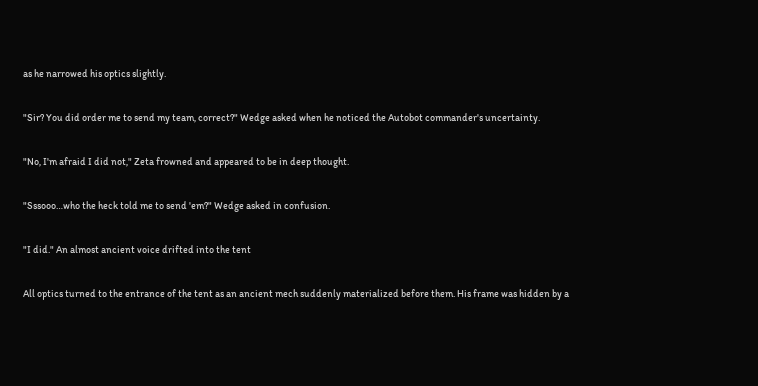as he narrowed his optics slightly.

"Sir? You did order me to send my team, correct?" Wedge asked when he noticed the Autobot commander's uncertainty.

"No, I'm afraid I did not," Zeta frowned and appeared to be in deep thought.

"Sssooo…who the heck told me to send 'em?" Wedge asked in confusion.

"I did." An almost ancient voice drifted into the tent

All optics turned to the entrance of the tent as an ancient mech suddenly materialized before them. His frame was hidden by a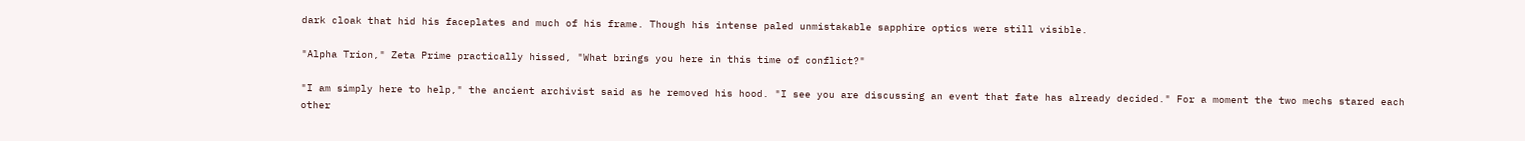dark cloak that hid his faceplates and much of his frame. Though his intense paled unmistakable sapphire optics were still visible.

"Alpha Trion," Zeta Prime practically hissed, "What brings you here in this time of conflict?"

"I am simply here to help," the ancient archivist said as he removed his hood. "I see you are discussing an event that fate has already decided." For a moment the two mechs stared each other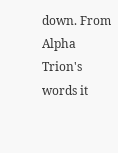down. From Alpha Trion's words it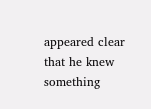appeared clear that he knew something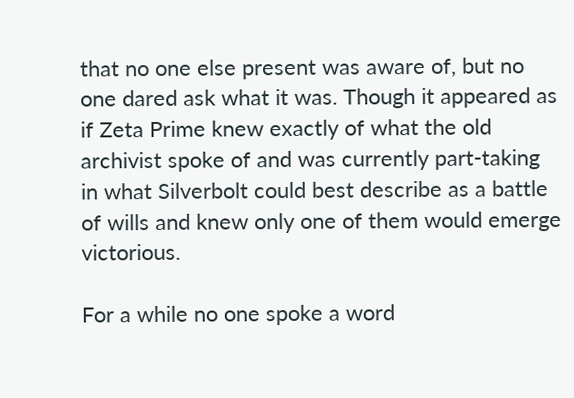that no one else present was aware of, but no one dared ask what it was. Though it appeared as if Zeta Prime knew exactly of what the old archivist spoke of and was currently part-taking in what Silverbolt could best describe as a battle of wills and knew only one of them would emerge victorious.

For a while no one spoke a word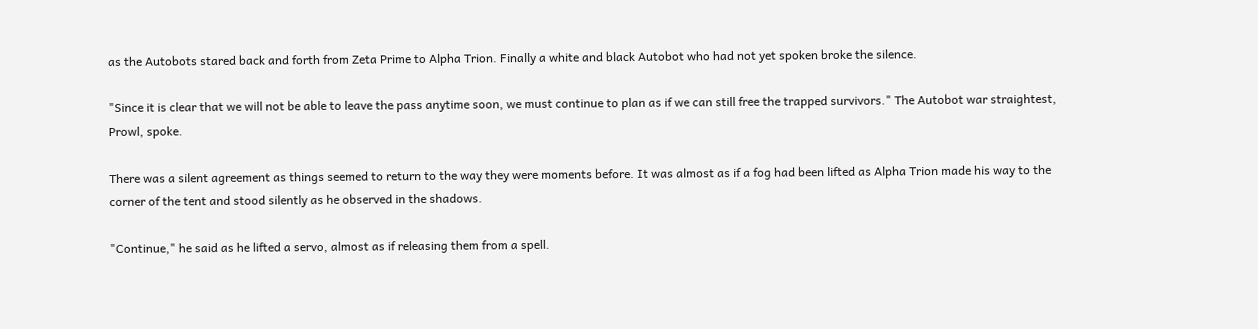as the Autobots stared back and forth from Zeta Prime to Alpha Trion. Finally a white and black Autobot who had not yet spoken broke the silence.

"Since it is clear that we will not be able to leave the pass anytime soon, we must continue to plan as if we can still free the trapped survivors." The Autobot war straightest, Prowl, spoke.

There was a silent agreement as things seemed to return to the way they were moments before. It was almost as if a fog had been lifted as Alpha Trion made his way to the corner of the tent and stood silently as he observed in the shadows.

"Continue," he said as he lifted a servo, almost as if releasing them from a spell.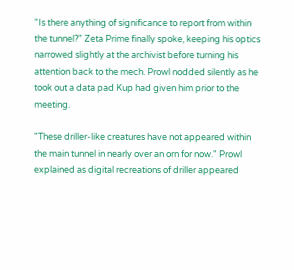"Is there anything of significance to report from within the tunnel?" Zeta Prime finally spoke, keeping his optics narrowed slightly at the archivist before turning his attention back to the mech. Prowl nodded silently as he took out a data pad Kup had given him prior to the meeting.

"These driller-like creatures have not appeared within the main tunnel in nearly over an orn for now." Prowl explained as digital recreations of driller appeared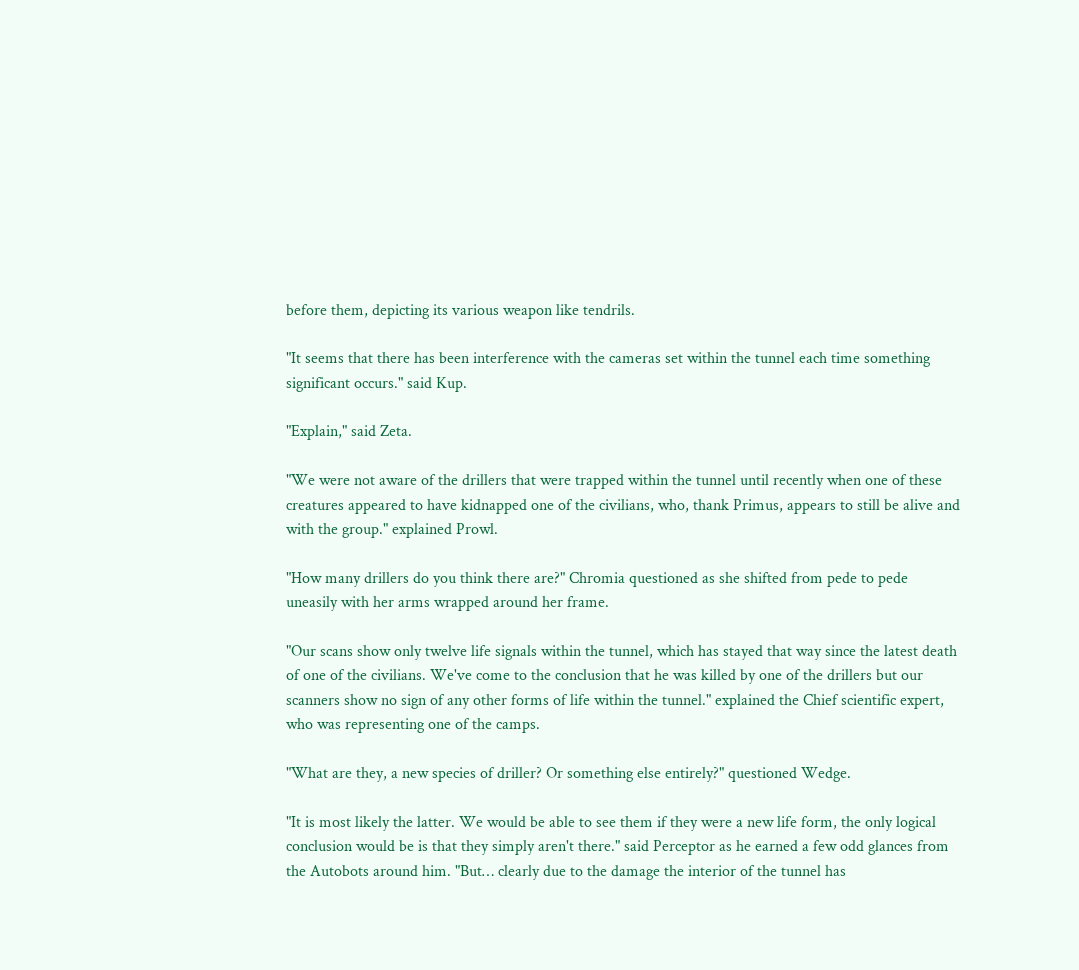before them, depicting its various weapon like tendrils.

"It seems that there has been interference with the cameras set within the tunnel each time something significant occurs." said Kup.

"Explain," said Zeta.

"We were not aware of the drillers that were trapped within the tunnel until recently when one of these creatures appeared to have kidnapped one of the civilians, who, thank Primus, appears to still be alive and with the group." explained Prowl.

"How many drillers do you think there are?" Chromia questioned as she shifted from pede to pede uneasily with her arms wrapped around her frame.

"Our scans show only twelve life signals within the tunnel, which has stayed that way since the latest death of one of the civilians. We've come to the conclusion that he was killed by one of the drillers but our scanners show no sign of any other forms of life within the tunnel." explained the Chief scientific expert, who was representing one of the camps.

"What are they, a new species of driller? Or something else entirely?" questioned Wedge.

"It is most likely the latter. We would be able to see them if they were a new life form, the only logical conclusion would be is that they simply aren't there." said Perceptor as he earned a few odd glances from the Autobots around him. "But… clearly due to the damage the interior of the tunnel has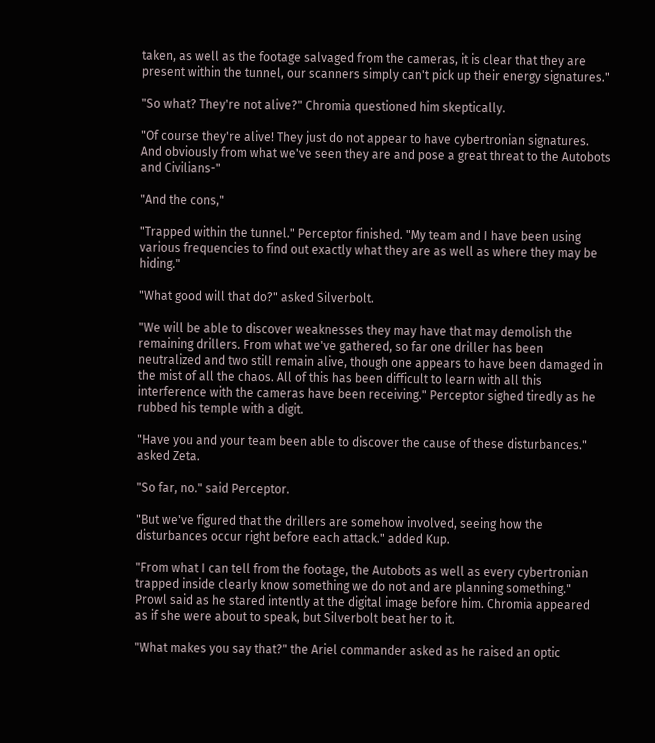taken, as well as the footage salvaged from the cameras, it is clear that they are present within the tunnel, our scanners simply can't pick up their energy signatures."

"So what? They're not alive?" Chromia questioned him skeptically.

"Of course they're alive! They just do not appear to have cybertronian signatures. And obviously from what we've seen they are and pose a great threat to the Autobots and Civilians-"

"And the cons,"

"Trapped within the tunnel." Perceptor finished. "My team and I have been using various frequencies to find out exactly what they are as well as where they may be hiding."

"What good will that do?" asked Silverbolt.

"We will be able to discover weaknesses they may have that may demolish the remaining drillers. From what we've gathered, so far one driller has been neutralized and two still remain alive, though one appears to have been damaged in the mist of all the chaos. All of this has been difficult to learn with all this interference with the cameras have been receiving." Perceptor sighed tiredly as he rubbed his temple with a digit.

"Have you and your team been able to discover the cause of these disturbances." asked Zeta.

"So far, no." said Perceptor.

"But we've figured that the drillers are somehow involved, seeing how the disturbances occur right before each attack." added Kup.

"From what I can tell from the footage, the Autobots as well as every cybertronian trapped inside clearly know something we do not and are planning something." Prowl said as he stared intently at the digital image before him. Chromia appeared as if she were about to speak, but Silverbolt beat her to it.

"What makes you say that?" the Ariel commander asked as he raised an optic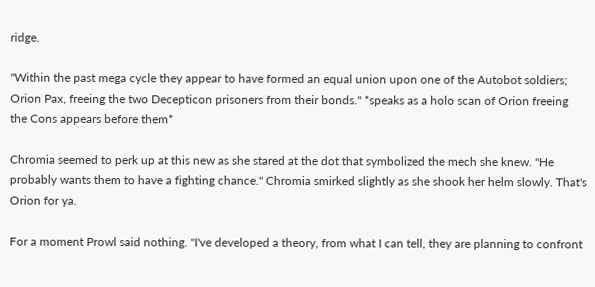ridge.

"Within the past mega cycle they appear to have formed an equal union upon one of the Autobot soldiers; Orion Pax, freeing the two Decepticon prisoners from their bonds." *speaks as a holo scan of Orion freeing the Cons appears before them*

Chromia seemed to perk up at this new as she stared at the dot that symbolized the mech she knew. "He probably wants them to have a fighting chance." Chromia smirked slightly as she shook her helm slowly. That's Orion for ya.

For a moment Prowl said nothing. "I've developed a theory, from what I can tell, they are planning to confront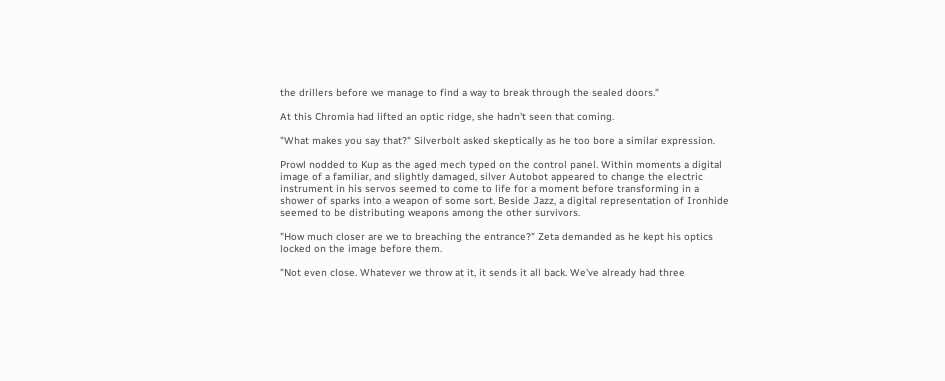the drillers before we manage to find a way to break through the sealed doors."

At this Chromia had lifted an optic ridge, she hadn't seen that coming.

"What makes you say that?" Silverbolt asked skeptically as he too bore a similar expression.

Prowl nodded to Kup as the aged mech typed on the control panel. Within moments a digital image of a familiar, and slightly damaged, silver Autobot appeared to change the electric instrument in his servos seemed to come to life for a moment before transforming in a shower of sparks into a weapon of some sort. Beside Jazz, a digital representation of Ironhide seemed to be distributing weapons among the other survivors.

"How much closer are we to breaching the entrance?" Zeta demanded as he kept his optics locked on the image before them.

"Not even close. Whatever we throw at it, it sends it all back. We've already had three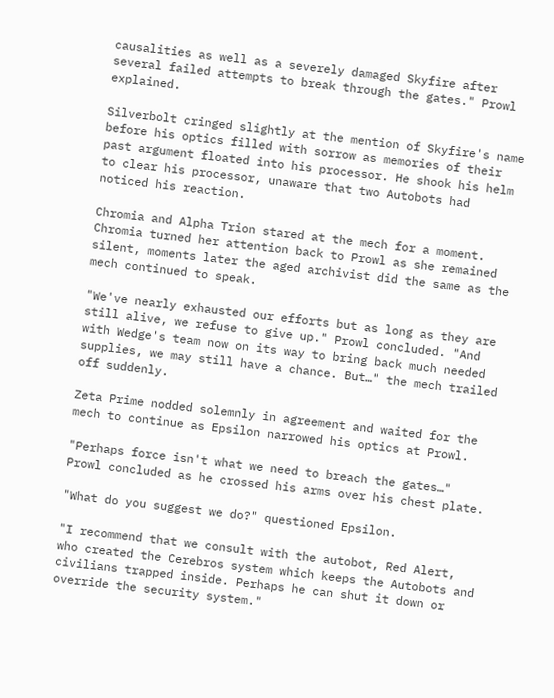causalities as well as a severely damaged Skyfire after several failed attempts to break through the gates." Prowl explained.

Silverbolt cringed slightly at the mention of Skyfire's name before his optics filled with sorrow as memories of their past argument floated into his processor. He shook his helm to clear his processor, unaware that two Autobots had noticed his reaction.

Chromia and Alpha Trion stared at the mech for a moment. Chromia turned her attention back to Prowl as she remained silent, moments later the aged archivist did the same as the mech continued to speak.

"We've nearly exhausted our efforts but as long as they are still alive, we refuse to give up." Prowl concluded. "And with Wedge's team now on its way to bring back much needed supplies, we may still have a chance. But…" the mech trailed off suddenly.

Zeta Prime nodded solemnly in agreement and waited for the mech to continue as Epsilon narrowed his optics at Prowl.

"Perhaps force isn't what we need to breach the gates…" Prowl concluded as he crossed his arms over his chest plate.

"What do you suggest we do?" questioned Epsilon.

"I recommend that we consult with the autobot, Red Alert, who created the Cerebros system which keeps the Autobots and civilians trapped inside. Perhaps he can shut it down or override the security system."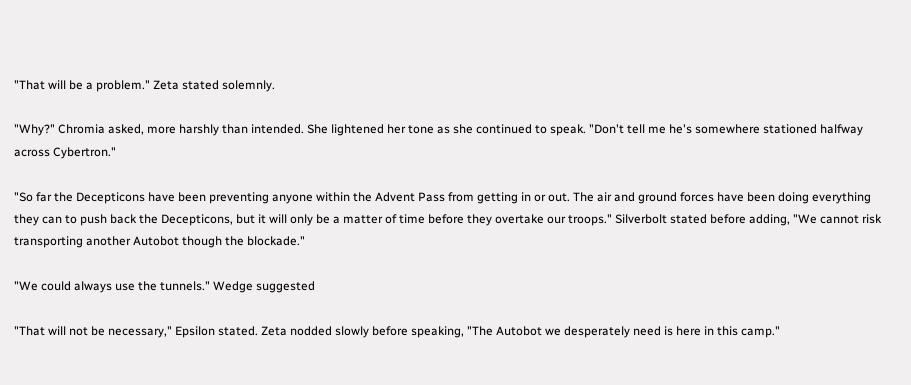"That will be a problem." Zeta stated solemnly.

"Why?" Chromia asked, more harshly than intended. She lightened her tone as she continued to speak. "Don't tell me he's somewhere stationed halfway across Cybertron."

"So far the Decepticons have been preventing anyone within the Advent Pass from getting in or out. The air and ground forces have been doing everything they can to push back the Decepticons, but it will only be a matter of time before they overtake our troops." Silverbolt stated before adding, "We cannot risk transporting another Autobot though the blockade."

"We could always use the tunnels." Wedge suggested

"That will not be necessary," Epsilon stated. Zeta nodded slowly before speaking, "The Autobot we desperately need is here in this camp."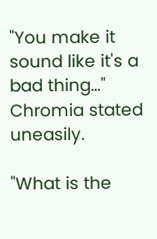"You make it sound like it's a bad thing…" Chromia stated uneasily.

"What is the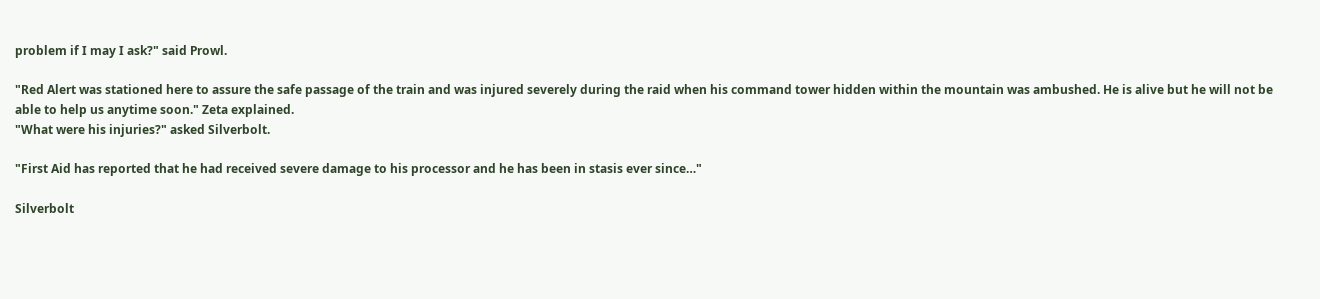problem if I may I ask?" said Prowl.

"Red Alert was stationed here to assure the safe passage of the train and was injured severely during the raid when his command tower hidden within the mountain was ambushed. He is alive but he will not be able to help us anytime soon." Zeta explained.
"What were his injuries?" asked Silverbolt.

"First Aid has reported that he had received severe damage to his processor and he has been in stasis ever since…"

Silverbolt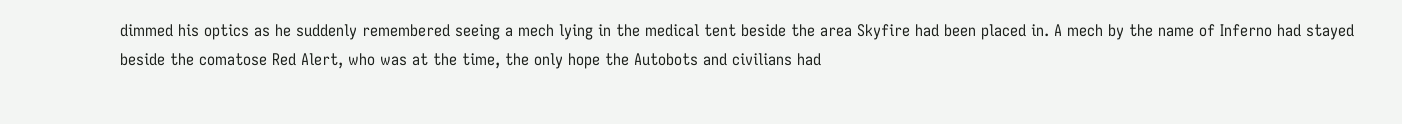dimmed his optics as he suddenly remembered seeing a mech lying in the medical tent beside the area Skyfire had been placed in. A mech by the name of Inferno had stayed beside the comatose Red Alert, who was at the time, the only hope the Autobots and civilians had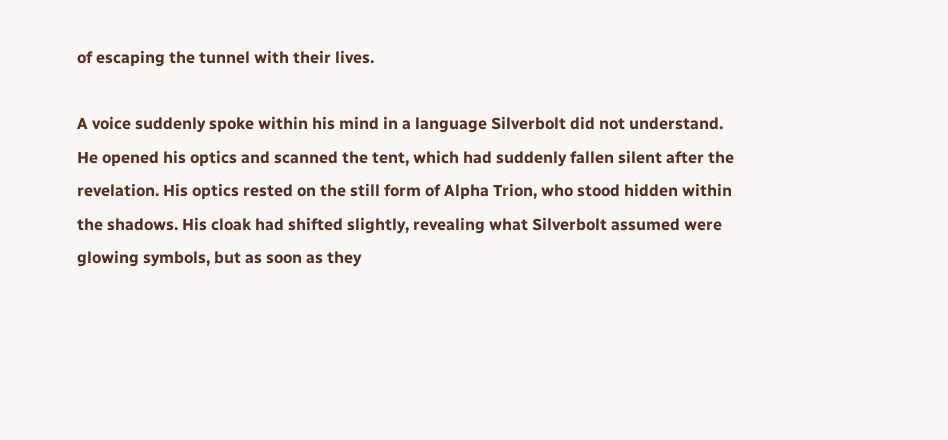of escaping the tunnel with their lives.

A voice suddenly spoke within his mind in a language Silverbolt did not understand. He opened his optics and scanned the tent, which had suddenly fallen silent after the revelation. His optics rested on the still form of Alpha Trion, who stood hidden within the shadows. His cloak had shifted slightly, revealing what Silverbolt assumed were glowing symbols, but as soon as they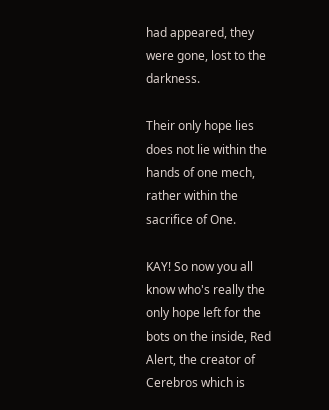had appeared, they were gone, lost to the darkness.

Their only hope lies does not lie within the hands of one mech, rather within the sacrifice of One.

KAY! So now you all know who's really the only hope left for the bots on the inside, Red Alert, the creator of Cerebros which is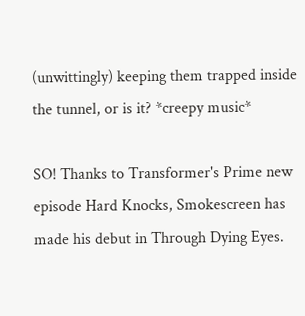(unwittingly) keeping them trapped inside the tunnel, or is it? *creepy music*

SO! Thanks to Transformer's Prime new episode Hard Knocks, Smokescreen has made his debut in Through Dying Eyes.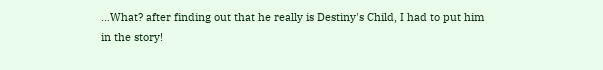…What? after finding out that he really is Destiny's Child, I had to put him in the story!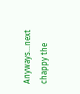Anyways…next chappy the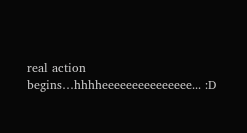real action begins…hhhheeeeeeeeeeeeeee... :D